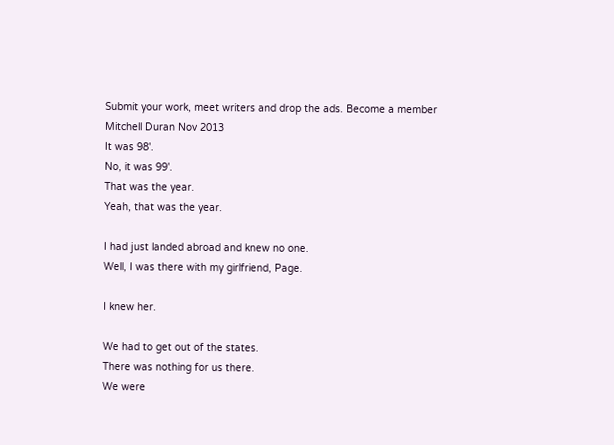Submit your work, meet writers and drop the ads. Become a member
Mitchell Duran Nov 2013
It was 98'.
No, it was 99'.
That was the year.
Yeah, that was the year.

I had just landed abroad and knew no one.
Well, I was there with my girlfriend, Page.

I knew her.

We had to get out of the states.
There was nothing for us there.
We were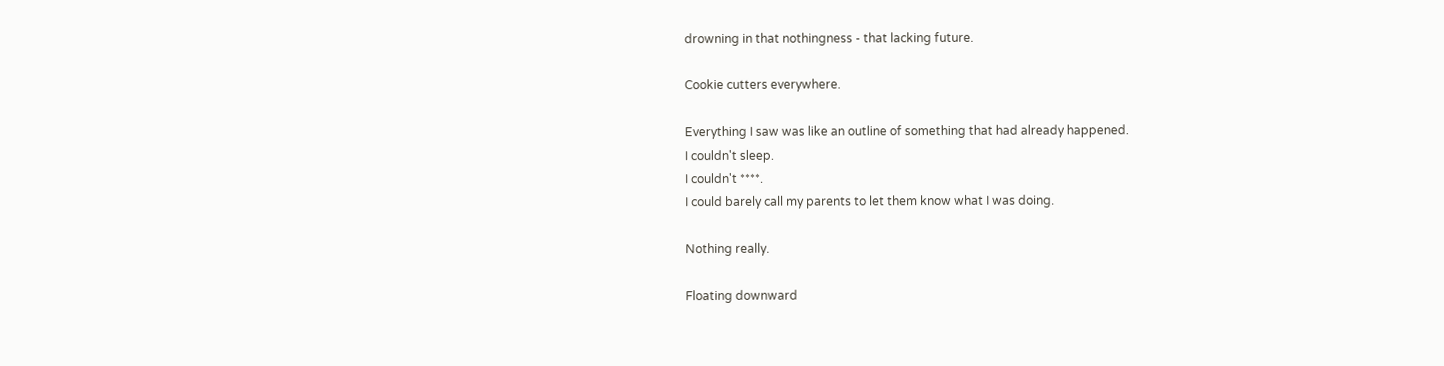drowning in that nothingness - that lacking future.

Cookie cutters everywhere.

Everything I saw was like an outline of something that had already happened.
I couldn't sleep.
I couldn't ****.
I could barely call my parents to let them know what I was doing.

Nothing really.

Floating downward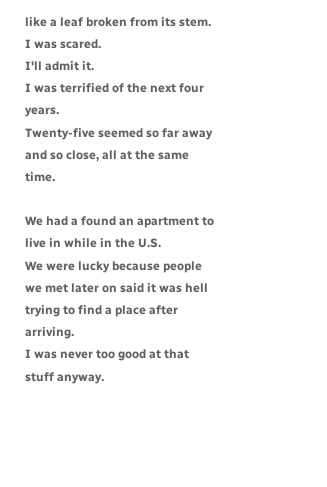like a leaf broken from its stem.
I was scared.
I'll admit it.
I was terrified of the next four years.
Twenty-five seemed so far away and so close, all at the same time.

We had a found an apartment to live in while in the U.S.
We were lucky because people we met later on said it was hell trying to find a place after arriving.
I was never too good at that stuff anyway.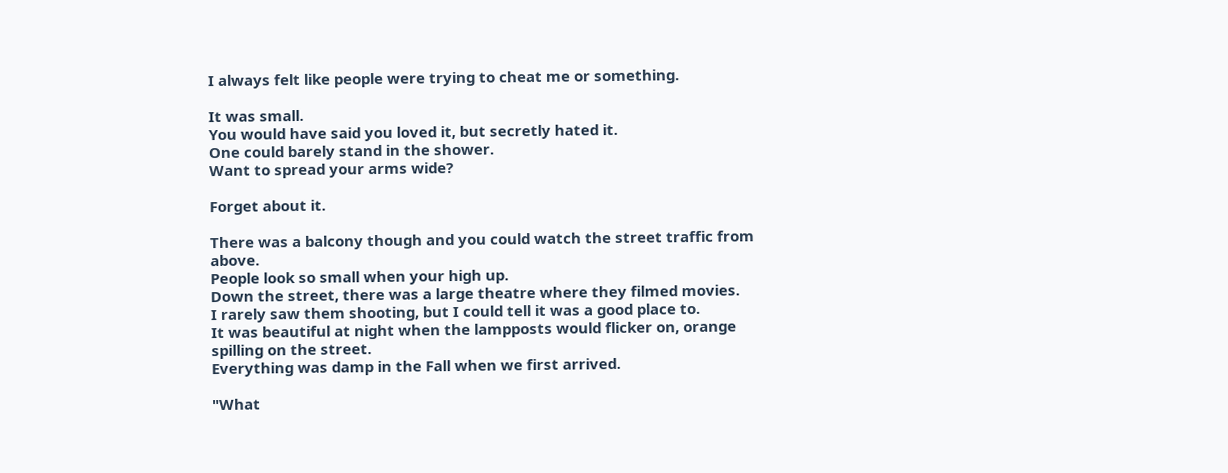I always felt like people were trying to cheat me or something.

It was small.
You would have said you loved it, but secretly hated it.
One could barely stand in the shower.
Want to spread your arms wide?

Forget about it.

There was a balcony though and you could watch the street traffic from above.
People look so small when your high up.
Down the street, there was a large theatre where they filmed movies.
I rarely saw them shooting, but I could tell it was a good place to.
It was beautiful at night when the lampposts would flicker on, orange spilling on the street.
Everything was damp in the Fall when we first arrived.

"What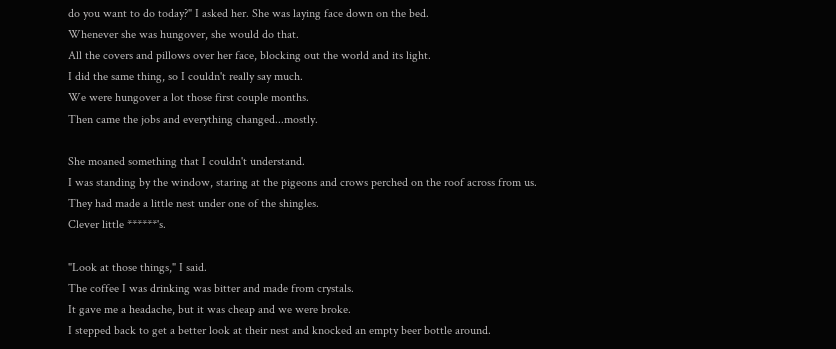do you want to do today?" I asked her. She was laying face down on the bed.
Whenever she was hungover, she would do that.
All the covers and pillows over her face, blocking out the world and its light.
I did the same thing, so I couldn't really say much.
We were hungover a lot those first couple months.
Then came the jobs and everything changed...mostly.

She moaned something that I couldn't understand.
I was standing by the window, staring at the pigeons and crows perched on the roof across from us.
They had made a little nest under one of the shingles.
Clever little ******'s.

"Look at those things," I said.
The coffee I was drinking was bitter and made from crystals.
It gave me a headache, but it was cheap and we were broke.
I stepped back to get a better look at their nest and knocked an empty beer bottle around.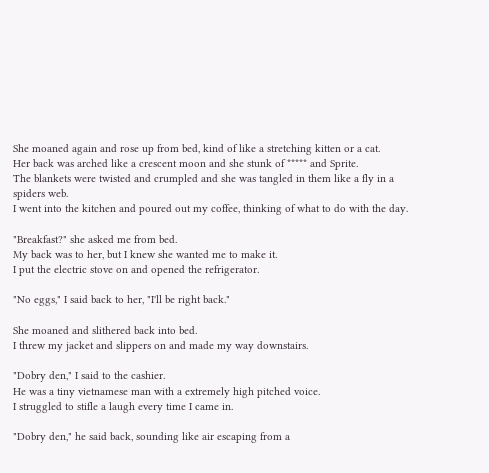She moaned again and rose up from bed, kind of like a stretching kitten or a cat.
Her back was arched like a crescent moon and she stunk of ***** and Sprite.
The blankets were twisted and crumpled and she was tangled in them like a fly in a spiders web.
I went into the kitchen and poured out my coffee, thinking of what to do with the day.

"Breakfast?" she asked me from bed.
My back was to her, but I knew she wanted me to make it.
I put the electric stove on and opened the refrigerator.

"No eggs," I said back to her, "I'll be right back."

She moaned and slithered back into bed.
I threw my jacket and slippers on and made my way downstairs.

"Dobry den," I said to the cashier.
He was a tiny vietnamese man with a extremely high pitched voice.
I struggled to stifle a laugh every time I came in.

"Dobry den," he said back, sounding like air escaping from a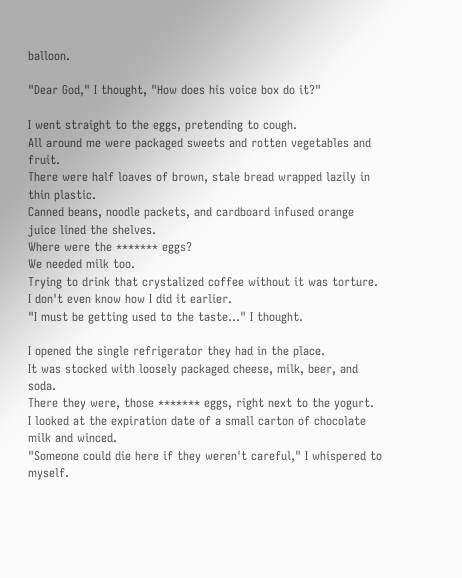balloon.

"Dear God," I thought, "How does his voice box do it?"

I went straight to the eggs, pretending to cough.
All around me were packaged sweets and rotten vegetables and fruit.
There were half loaves of brown, stale bread wrapped lazily in thin plastic.
Canned beans, noodle packets, and cardboard infused orange juice lined the shelves.
Where were the ******* eggs?
We needed milk too.
Trying to drink that crystalized coffee without it was torture.
I don't even know how I did it earlier.
"I must be getting used to the taste..." I thought.

I opened the single refrigerator they had in the place.
It was stocked with loosely packaged cheese, milk, beer, and soda.
There they were, those ******* eggs, right next to the yogurt.
I looked at the expiration date of a small carton of chocolate milk and winced.
"Someone could die here if they weren't careful," I whispered to myself.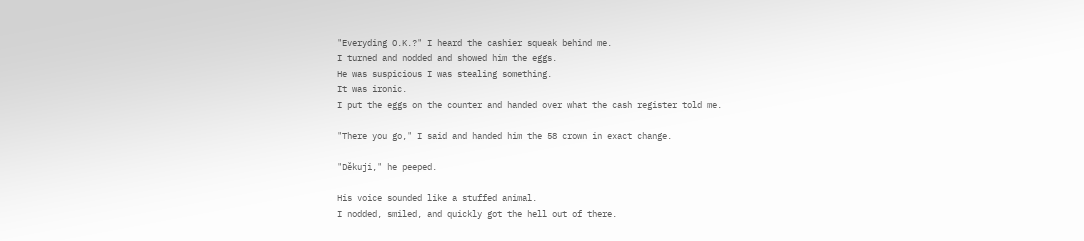"Everyding O.K.?" I heard the cashier squeak behind me.
I turned and nodded and showed him the eggs.
He was suspicious I was stealing something.
It was ironic.
I put the eggs on the counter and handed over what the cash register told me.

"There you go," I said and handed him the 58 crown in exact change.

"Děkuji," he peeped.

His voice sounded like a stuffed animal.
I nodded, smiled, and quickly got the hell out of there.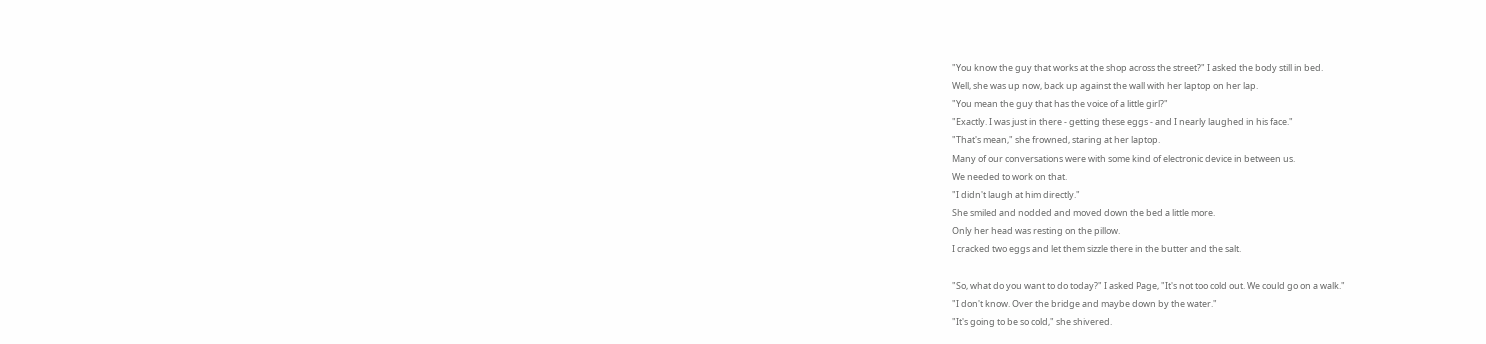"You know the guy that works at the shop across the street?" I asked the body still in bed.
Well, she was up now, back up against the wall with her laptop on her lap.
"You mean the guy that has the voice of a little girl?"
"Exactly. I was just in there - getting these eggs - and I nearly laughed in his face."
"That's mean," she frowned, staring at her laptop.
Many of our conversations were with some kind of electronic device in between us.
We needed to work on that.
"I didn't laugh at him directly."
She smiled and nodded and moved down the bed a little more.
Only her head was resting on the pillow.
I cracked two eggs and let them sizzle there in the butter and the salt.

"So, what do you want to do today?" I asked Page, "It's not too cold out. We could go on a walk."
"I don't know. Over the bridge and maybe down by the water."
"It's going to be so cold," she shivered.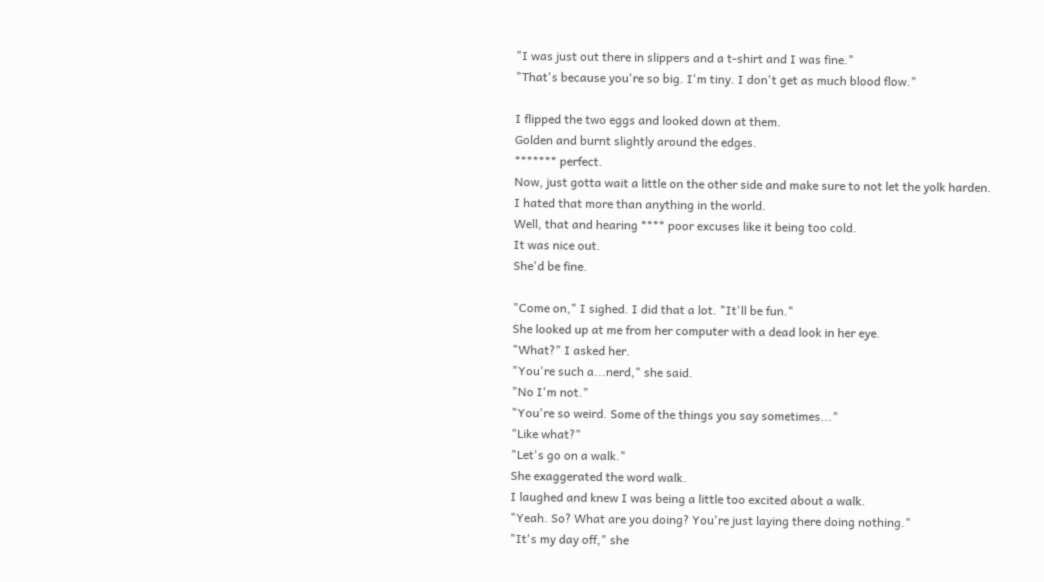"I was just out there in slippers and a t-shirt and I was fine."
"That's because you're so big. I'm tiny. I don't get as much blood flow."

I flipped the two eggs and looked down at them.
Golden and burnt slightly around the edges.
******* perfect.
Now, just gotta wait a little on the other side and make sure to not let the yolk harden.
I hated that more than anything in the world.
Well, that and hearing **** poor excuses like it being too cold.
It was nice out.
She'd be fine.

"Come on," I sighed. I did that a lot. "It'll be fun."
She looked up at me from her computer with a dead look in her eye.
"What?" I asked her.
"You're such a...nerd," she said.
"No I'm not."
"You're so weird. Some of the things you say sometimes..."
"Like what?"
"Let's go on a walk."
She exaggerated the word walk.
I laughed and knew I was being a little too excited about a walk.
"Yeah. So? What are you doing? You're just laying there doing nothing."
"It's my day off," she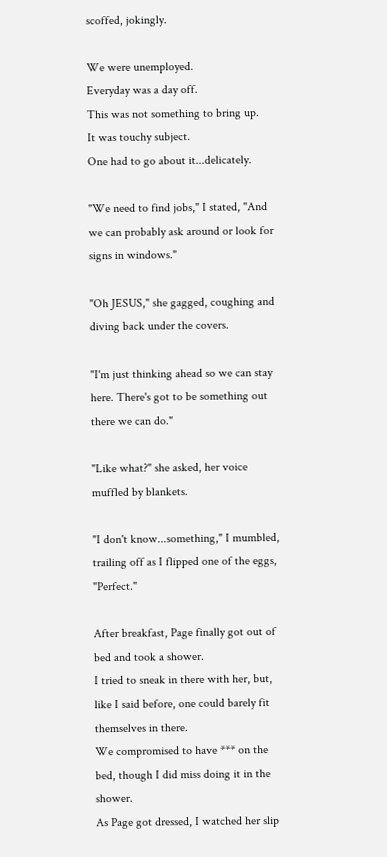scoffed, jokingly.

We were unemployed.
Everyday was a day off.
This was not something to bring up.
It was touchy subject.
One had to go about it...delicately.

"We need to find jobs," I stated, "And we can probably ask around or look for signs in windows."

"Oh JESUS," she gagged, coughing and diving back under the covers.

"I'm just thinking ahead so we can stay here. There's got to be something out there we can do."

"Like what?" she asked, her voice muffled by blankets.

"I don't know...something," I mumbled, trailing off as I flipped one of the eggs, "Perfect."

After breakfast, Page finally got out of bed and took a shower.
I tried to sneak in there with her, but, like I said before, one could barely fit themselves in there.
We compromised to have *** on the bed, though I did miss doing it in the shower.
As Page got dressed, I watched her slip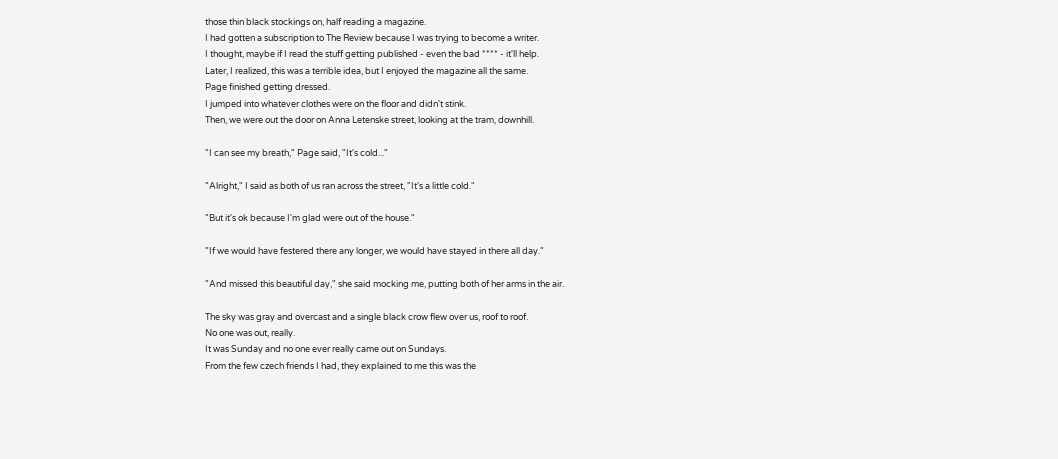those thin black stockings on, half reading a magazine.
I had gotten a subscription to The Review because I was trying to become a writer.
I thought, maybe if I read the stuff getting published - even the bad **** - it'll help.
Later, I realized, this was a terrible idea, but I enjoyed the magazine all the same.
Page finished getting dressed.
I jumped into whatever clothes were on the floor and didn't stink.
Then, we were out the door on Anna Letenske street, looking at the tram, downhill.

"I can see my breath," Page said, "It's cold..."

"Alright," I said as both of us ran across the street, "It's a little cold."

"But it's ok because I'm glad were out of the house."

"If we would have festered there any longer, we would have stayed in there all day."

"And missed this beautiful day," she said mocking me, putting both of her arms in the air.

The sky was gray and overcast and a single black crow flew over us, roof to roof.
No one was out, really.
It was Sunday and no one ever really came out on Sundays.
From the few czech friends I had, they explained to me this was the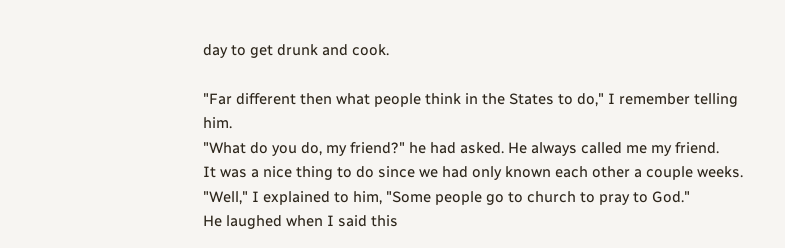day to get drunk and cook.

"Far different then what people think in the States to do," I remember telling him.
"What do you do, my friend?" he had asked. He always called me my friend.
It was a nice thing to do since we had only known each other a couple weeks.
"Well," I explained to him, "Some people go to church to pray to God."
He laughed when I said this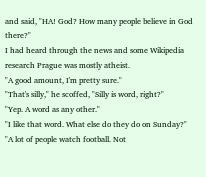and said, "HA! God? How many people believe in God there?"
I had heard through the news and some Wikipedia research Prague was mostly atheist.
"A good amount, I'm pretty sure."
"That's silly," he scoffed, "Silly is word, right?"
"Yep. A word as any other."
"I like that word. What else do they do on Sunday?"
"A lot of people watch football. Not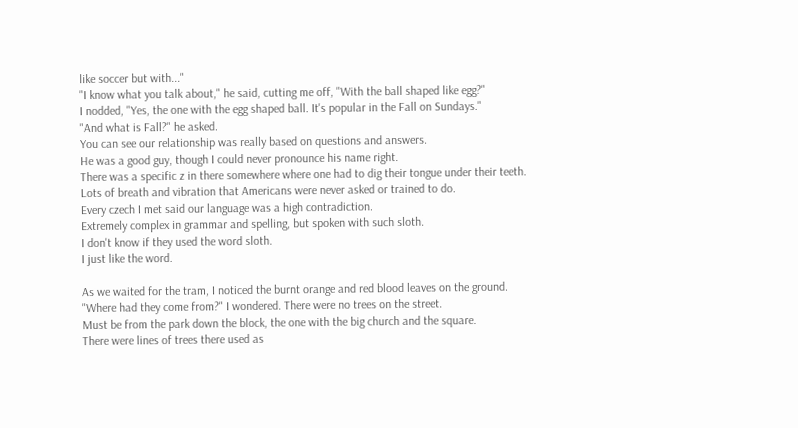like soccer but with..."
"I know what you talk about," he said, cutting me off, "With the ball shaped like egg?"
I nodded, "Yes, the one with the egg shaped ball. It's popular in the Fall on Sundays."
"And what is Fall?" he asked.
You can see our relationship was really based on questions and answers.
He was a good guy, though I could never pronounce his name right.
There was a specific z in there somewhere where one had to dig their tongue under their teeth.
Lots of breath and vibration that Americans were never asked or trained to do.
Every czech I met said our language was a high contradiction.
Extremely complex in grammar and spelling, but spoken with such sloth.
I don't know if they used the word sloth.
I just like the word.

As we waited for the tram, I noticed the burnt orange and red blood leaves on the ground.
"Where had they come from?" I wondered. There were no trees on the street.
Must be from the park down the block, the one with the big church and the square.
There were lines of trees there used as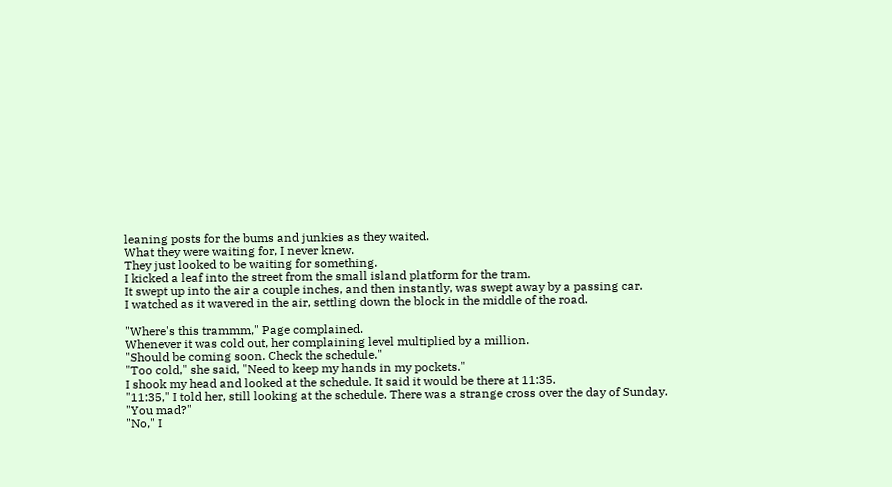leaning posts for the bums and junkies as they waited.
What they were waiting for, I never knew.
They just looked to be waiting for something.
I kicked a leaf into the street from the small island platform for the tram.
It swept up into the air a couple inches, and then instantly, was swept away by a passing car.
I watched as it wavered in the air, settling down the block in the middle of the road.

"Where's this trammm," Page complained.
Whenever it was cold out, her complaining level multiplied by a million.
"Should be coming soon. Check the schedule."
"Too cold," she said, "Need to keep my hands in my pockets."
I shook my head and looked at the schedule. It said it would be there at 11:35.
"11:35," I told her, still looking at the schedule. There was a strange cross over the day of Sunday.
"You mad?"
"No," I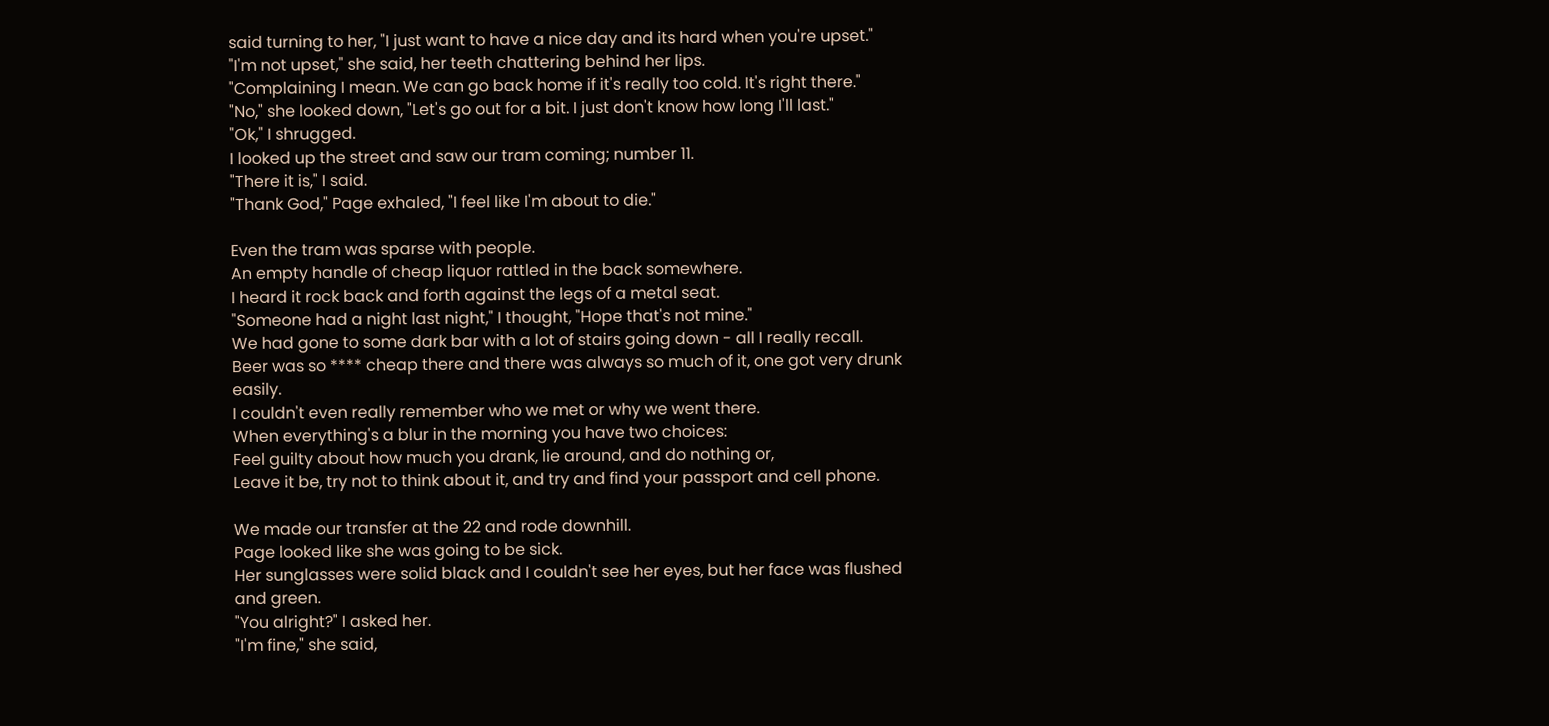said turning to her, "I just want to have a nice day and its hard when you're upset."
"I'm not upset," she said, her teeth chattering behind her lips.
"Complaining I mean. We can go back home if it's really too cold. It's right there."
"No," she looked down, "Let's go out for a bit. I just don't know how long I'll last."
"Ok," I shrugged.
I looked up the street and saw our tram coming; number 11.
"There it is," I said.
"Thank God," Page exhaled, "I feel like I'm about to die."

Even the tram was sparse with people.
An empty handle of cheap liquor rattled in the back somewhere.
I heard it rock back and forth against the legs of a metal seat.
"Someone had a night last night," I thought, "Hope that's not mine."
We had gone to some dark bar with a lot of stairs going down - all I really recall.
Beer was so **** cheap there and there was always so much of it, one got very drunk easily.
I couldn't even really remember who we met or why we went there.
When everything's a blur in the morning you have two choices:
Feel guilty about how much you drank, lie around, and do nothing or,
Leave it be, try not to think about it, and try and find your passport and cell phone.

We made our transfer at the 22 and rode downhill.
Page looked like she was going to be sick.
Her sunglasses were solid black and I couldn't see her eyes, but her face was flushed and green.
"You alright?" I asked her.
"I'm fine," she said,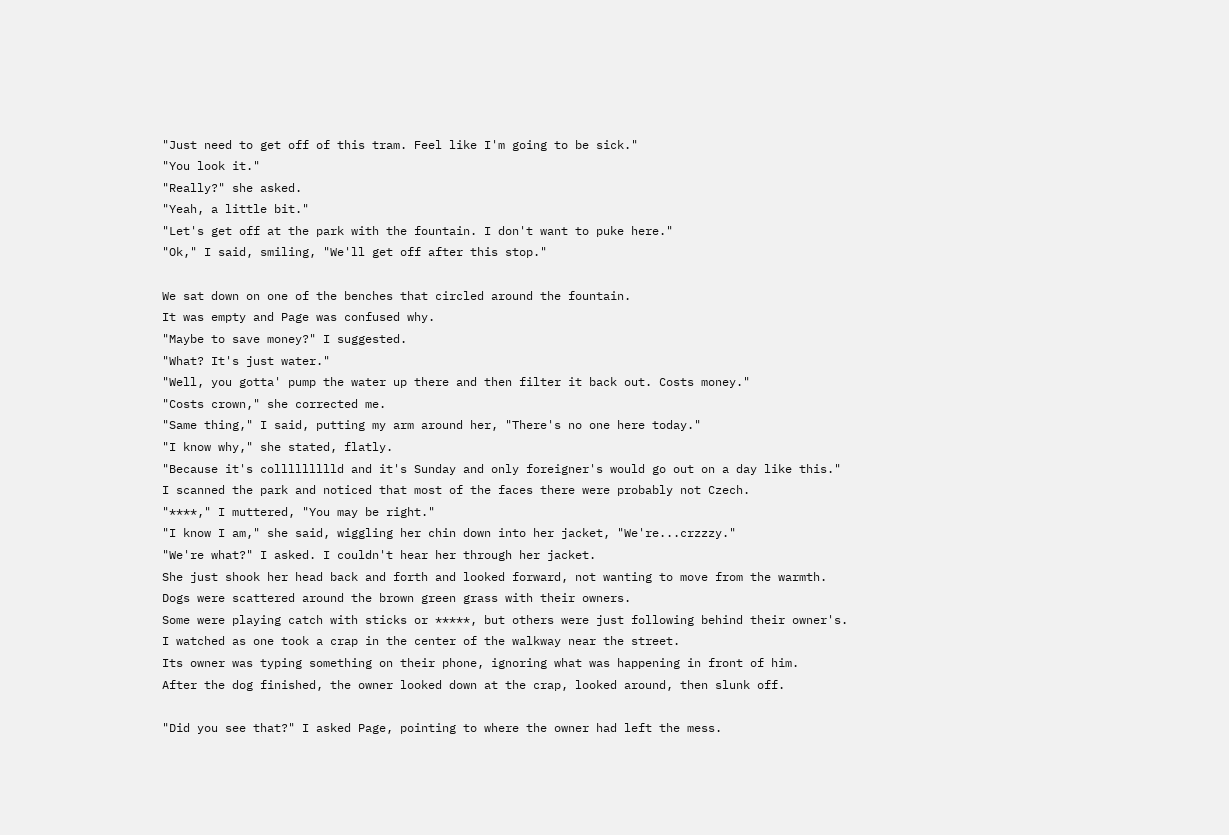"Just need to get off of this tram. Feel like I'm going to be sick."
"You look it."
"Really?" she asked.
"Yeah, a little bit."
"Let's get off at the park with the fountain. I don't want to puke here."
"Ok," I said, smiling, "We'll get off after this stop."

We sat down on one of the benches that circled around the fountain.
It was empty and Page was confused why.
"Maybe to save money?" I suggested.
"What? It's just water."
"Well, you gotta' pump the water up there and then filter it back out. Costs money."
"Costs crown," she corrected me.
"Same thing," I said, putting my arm around her, "There's no one here today."
"I know why," she stated, flatly.
"Because it's collllllllld and it's Sunday and only foreigner's would go out on a day like this."
I scanned the park and noticed that most of the faces there were probably not Czech.
"****," I muttered, "You may be right."
"I know I am," she said, wiggling her chin down into her jacket, "We're...crzzzy."
"We're what?" I asked. I couldn't hear her through her jacket.
She just shook her head back and forth and looked forward, not wanting to move from the warmth.
Dogs were scattered around the brown green grass with their owners.
Some were playing catch with sticks or *****, but others were just following behind their owner's.
I watched as one took a crap in the center of the walkway near the street.
Its owner was typing something on their phone, ignoring what was happening in front of him.
After the dog finished, the owner looked down at the crap, looked around, then slunk off.

"Did you see that?" I asked Page, pointing to where the owner had left the mess.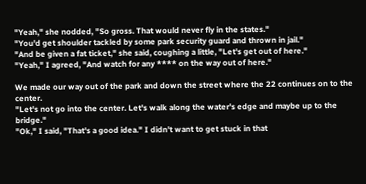"Yeah," she nodded, "So gross. That would never fly in the states."
"You'd get shoulder tackled by some park security guard and thrown in jail."
"And be given a fat ticket," she said, coughing a little, "Let's get out of here."
"Yeah," I agreed, "And watch for any **** on the way out of here."

We made our way out of the park and down the street where the 22 continues on to the center.
"Let's not go into the center. Let's walk along the water's edge and maybe up to the bridge."
"Ok," I said, "That's a good idea." I didn't want to get stuck in that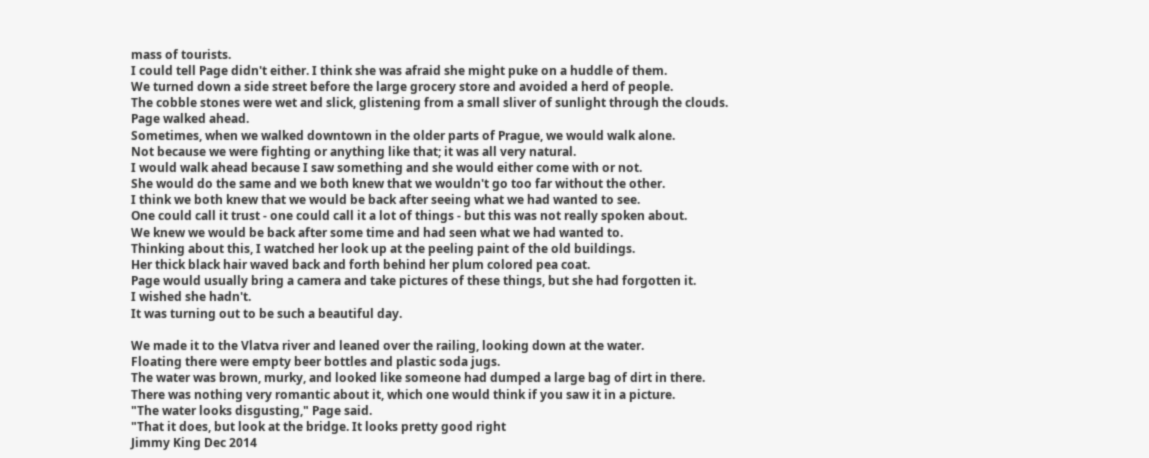mass of tourists.
I could tell Page didn't either. I think she was afraid she might puke on a huddle of them.
We turned down a side street before the large grocery store and avoided a herd of people.
The cobble stones were wet and slick, glistening from a small sliver of sunlight through the clouds.
Page walked ahead.
Sometimes, when we walked downtown in the older parts of Prague, we would walk alone.
Not because we were fighting or anything like that; it was all very natural.
I would walk ahead because I saw something and she would either come with or not.
She would do the same and we both knew that we wouldn't go too far without the other.
I think we both knew that we would be back after seeing what we had wanted to see.
One could call it trust - one could call it a lot of things - but this was not really spoken about.
We knew we would be back after some time and had seen what we had wanted to.
Thinking about this, I watched her look up at the peeling paint of the old buildings.
Her thick black hair waved back and forth behind her plum colored pea coat.
Page would usually bring a camera and take pictures of these things, but she had forgotten it.
I wished she hadn't.
It was turning out to be such a beautiful day.

We made it to the Vlatva river and leaned over the railing, looking down at the water.
Floating there were empty beer bottles and plastic soda jugs.
The water was brown, murky, and looked like someone had dumped a large bag of dirt in there.
There was nothing very romantic about it, which one would think if you saw it in a picture.
"The water looks disgusting," Page said.
"That it does, but look at the bridge. It looks pretty good right
Jimmy King Dec 2014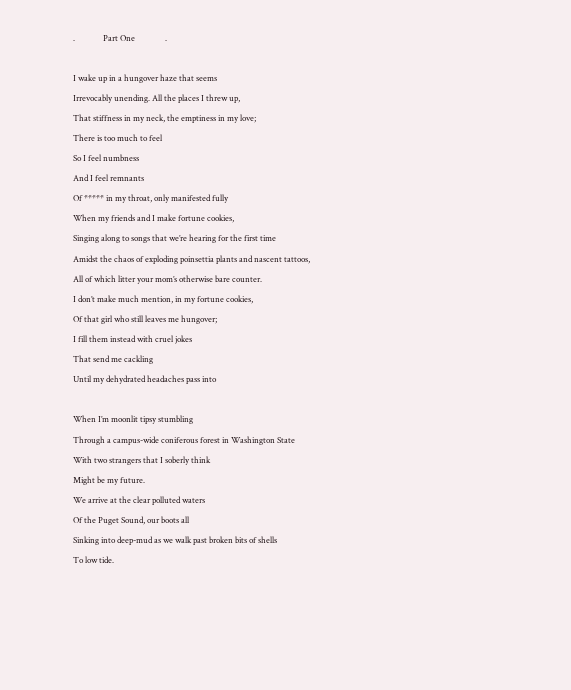.              Part One               .

I wake up in a hungover haze that seems
Irrevocably unending. All the places I threw up,
That stiffness in my neck, the emptiness in my love;
There is too much to feel
So I feel numbness
And I feel remnants
Of ***** in my throat, only manifested fully
When my friends and I make fortune cookies,
Singing along to songs that we’re hearing for the first time
Amidst the chaos of exploding poinsettia plants and nascent tattoos,
All of which litter your mom’s otherwise bare counter.
I don’t make much mention, in my fortune cookies,
Of that girl who still leaves me hungover;
I fill them instead with cruel jokes
That send me cackling
Until my dehydrated headaches pass into

When I’m moonlit tipsy stumbling
Through a campus-wide coniferous forest in Washington State
With two strangers that I soberly think
Might be my future.
We arrive at the clear polluted waters
Of the Puget Sound, our boots all
Sinking into deep-mud as we walk past broken bits of shells
To low tide.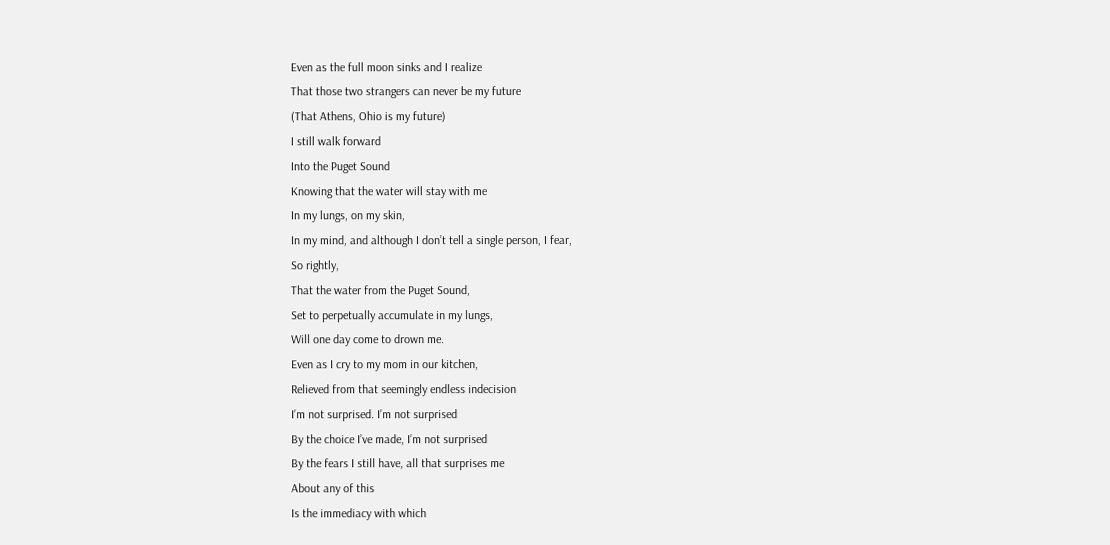Even as the full moon sinks and I realize
That those two strangers can never be my future
(That Athens, Ohio is my future)
I still walk forward
Into the Puget Sound
Knowing that the water will stay with me
In my lungs, on my skin,
In my mind, and although I don’t tell a single person, I fear,
So rightly,
That the water from the Puget Sound,
Set to perpetually accumulate in my lungs,
Will one day come to drown me.
Even as I cry to my mom in our kitchen,
Relieved from that seemingly endless indecision
I’m not surprised. I’m not surprised
By the choice I’ve made, I’m not surprised
By the fears I still have, all that surprises me
About any of this
Is the immediacy with which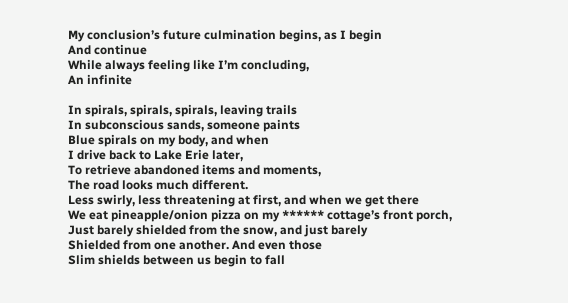My conclusion’s future culmination begins, as I begin
And continue
While always feeling like I’m concluding,
An infinite

In spirals, spirals, spirals, leaving trails
In subconscious sands, someone paints
Blue spirals on my body, and when
I drive back to Lake Erie later,
To retrieve abandoned items and moments,
The road looks much different.
Less swirly, less threatening at first, and when we get there
We eat pineapple/onion pizza on my ****** cottage’s front porch,
Just barely shielded from the snow, and just barely
Shielded from one another. And even those
Slim shields between us begin to fall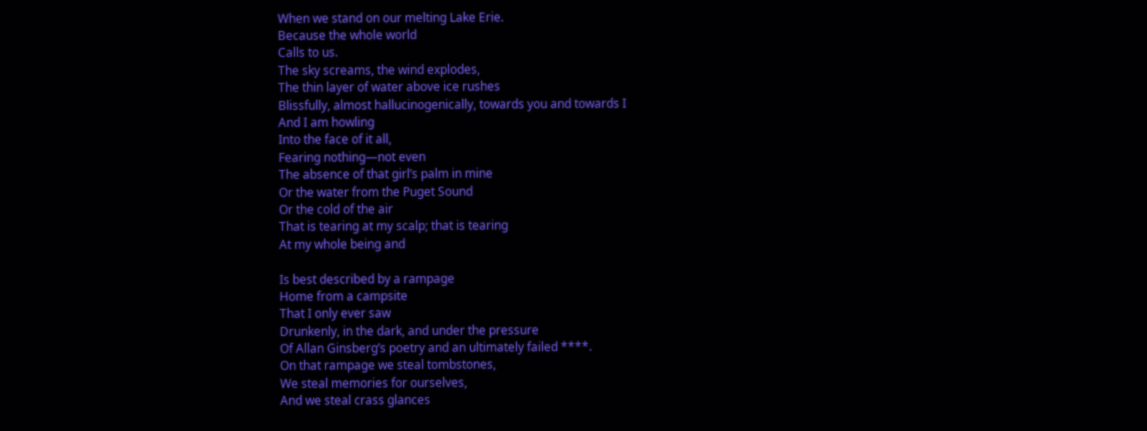When we stand on our melting Lake Erie.
Because the whole world
Calls to us.
The sky screams, the wind explodes,
The thin layer of water above ice rushes
Blissfully, almost hallucinogenically, towards you and towards I
And I am howling
Into the face of it all,
Fearing nothing—not even
The absence of that girl’s palm in mine
Or the water from the Puget Sound
Or the cold of the air
That is tearing at my scalp; that is tearing
At my whole being and

Is best described by a rampage
Home from a campsite
That I only ever saw
Drunkenly, in the dark, and under the pressure
Of Allan Ginsberg’s poetry and an ultimately failed ****.
On that rampage we steal tombstones,
We steal memories for ourselves,
And we steal crass glances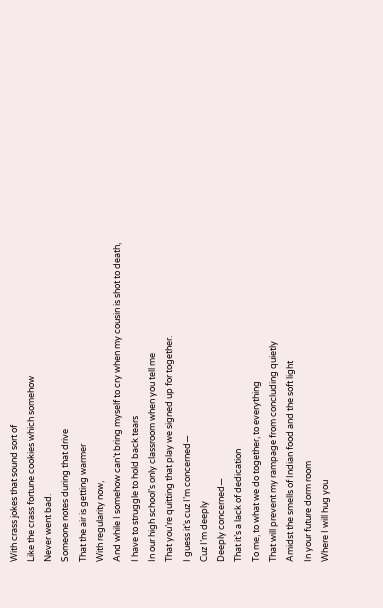With crass jokes that sound sort of
Like the crass fortune cookies which somehow
Never went bad.
Someone notes during that drive
That the air is getting warmer
With regularity now,
And while I somehow can’t bring myself to cry when my cousin is shot to death,
I have to struggle to hold back tears
In our high school’s only classroom when you tell me
That you’re quitting that play we signed up for together.
I guess it’s cuz I’m concerned—
Cuz I’m deeply
Deeply concerned—
That it’s a lack of dedication
To me, to what we do together, to everything
That will prevent my rampage from concluding quietly
Amidst the smells of Indian food and the soft light
In your future dorm room
Where I will hug you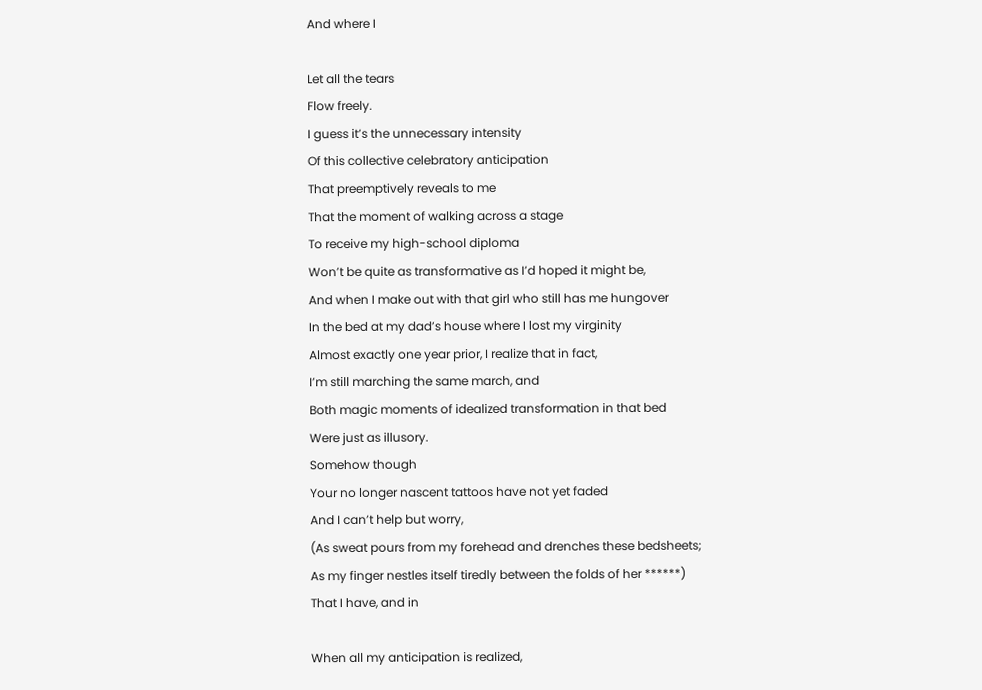And where I

Let all the tears
Flow freely.
I guess it’s the unnecessary intensity
Of this collective celebratory anticipation
That preemptively reveals to me
That the moment of walking across a stage
To receive my high-school diploma
Won’t be quite as transformative as I’d hoped it might be,
And when I make out with that girl who still has me hungover
In the bed at my dad’s house where I lost my virginity
Almost exactly one year prior, I realize that in fact,
I’m still marching the same march, and
Both magic moments of idealized transformation in that bed
Were just as illusory.
Somehow though
Your no longer nascent tattoos have not yet faded
And I can’t help but worry,
(As sweat pours from my forehead and drenches these bedsheets;
As my finger nestles itself tiredly between the folds of her ******)
That I have, and in

When all my anticipation is realized,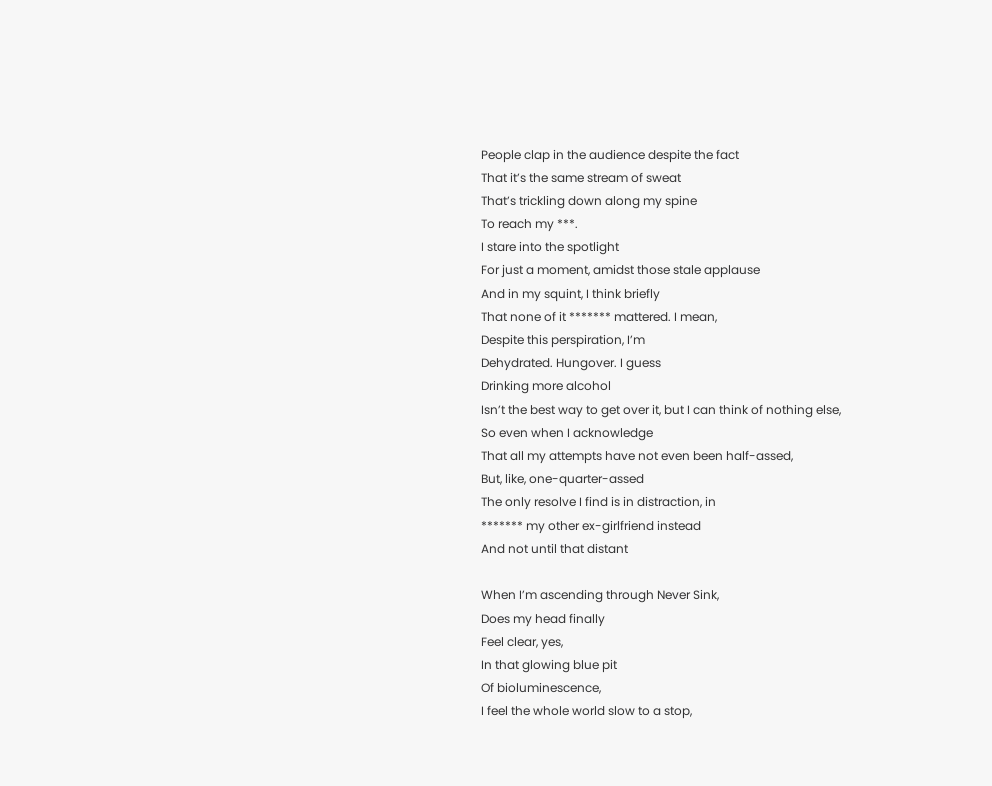People clap in the audience despite the fact
That it’s the same stream of sweat
That’s trickling down along my spine
To reach my ***.
I stare into the spotlight
For just a moment, amidst those stale applause
And in my squint, I think briefly
That none of it ******* mattered. I mean,
Despite this perspiration, I’m
Dehydrated. Hungover. I guess
Drinking more alcohol
Isn’t the best way to get over it, but I can think of nothing else,
So even when I acknowledge
That all my attempts have not even been half-assed,
But, like, one-quarter-assed
The only resolve I find is in distraction, in
******* my other ex-girlfriend instead
And not until that distant

When I’m ascending through Never Sink,
Does my head finally
Feel clear, yes,
In that glowing blue pit
Of bioluminescence,
I feel the whole world slow to a stop,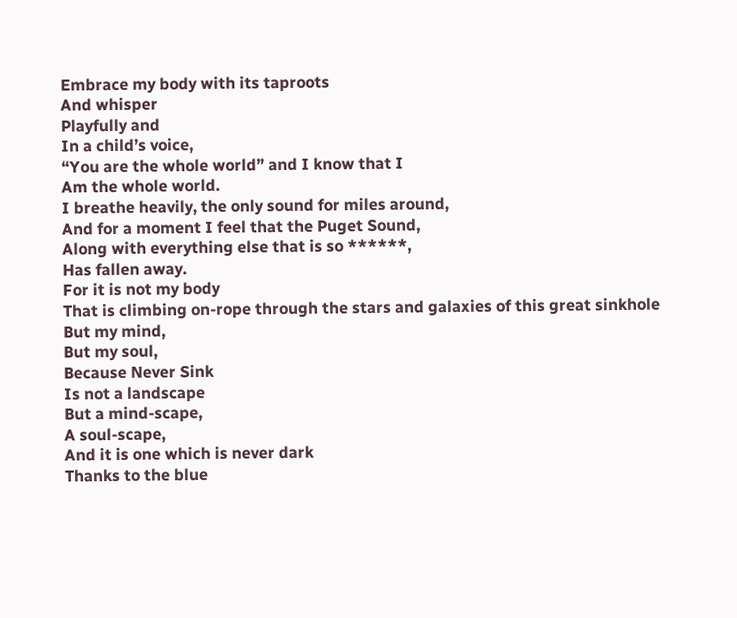Embrace my body with its taproots
And whisper
Playfully and
In a child’s voice,
“You are the whole world” and I know that I
Am the whole world.
I breathe heavily, the only sound for miles around,
And for a moment I feel that the Puget Sound,
Along with everything else that is so ******,
Has fallen away.
For it is not my body
That is climbing on-rope through the stars and galaxies of this great sinkhole
But my mind,
But my soul,
Because Never Sink
Is not a landscape
But a mind-scape,
A soul-scape,
And it is one which is never dark
Thanks to the blue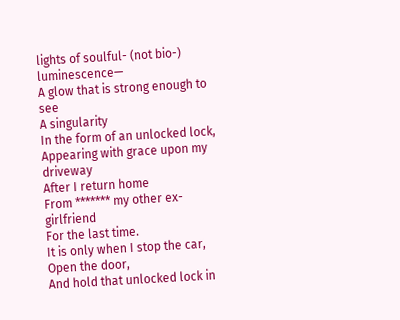lights of soulful- (not bio-) luminescence—
A glow that is strong enough to see
A singularity
In the form of an unlocked lock,
Appearing with grace upon my driveway
After I return home
From ******* my other ex-girlfriend
For the last time.
It is only when I stop the car,
Open the door,
And hold that unlocked lock in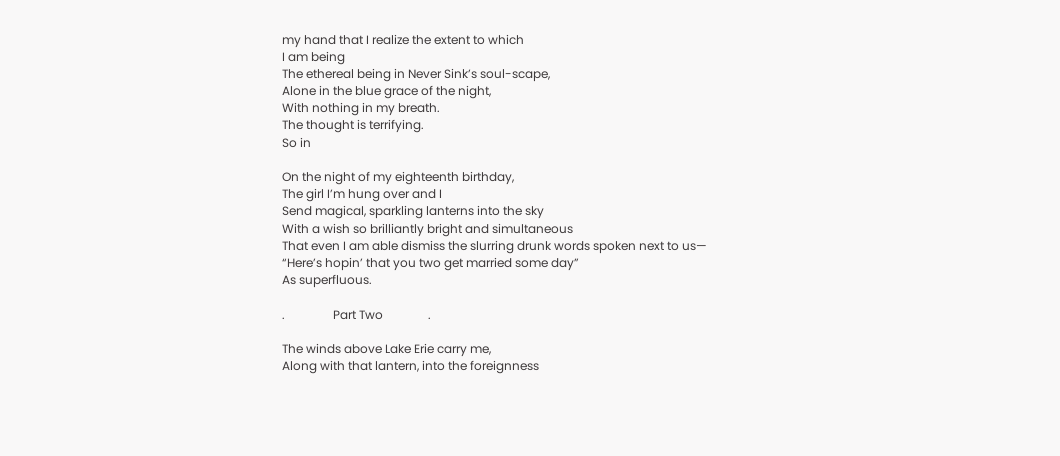my hand that I realize the extent to which
I am being
The ethereal being in Never Sink’s soul-scape,
Alone in the blue grace of the night,
With nothing in my breath.
The thought is terrifying.
So in

On the night of my eighteenth birthday,
The girl I’m hung over and I
Send magical, sparkling lanterns into the sky
With a wish so brilliantly bright and simultaneous
That even I am able dismiss the slurring drunk words spoken next to us—
“Here’s hopin’ that you two get married some day”
As superfluous.

.                Part Two               .

The winds above Lake Erie carry me,
Along with that lantern, into the foreignness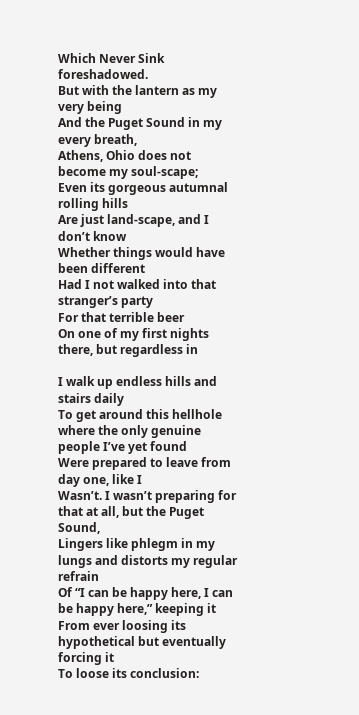Which Never Sink foreshadowed.
But with the lantern as my very being
And the Puget Sound in my every breath,
Athens, Ohio does not become my soul-scape;
Even its gorgeous autumnal rolling hills
Are just land-scape, and I don’t know
Whether things would have been different
Had I not walked into that stranger’s party
For that terrible beer
On one of my first nights there, but regardless in

I walk up endless hills and stairs daily
To get around this hellhole where the only genuine people I’ve yet found
Were prepared to leave from day one, like I
Wasn’t. I wasn’t preparing for that at all, but the Puget Sound,
Lingers like phlegm in my lungs and distorts my regular refrain
Of “I can be happy here, I can be happy here,” keeping it
From ever loosing its hypothetical but eventually forcing it
To loose its conclusion: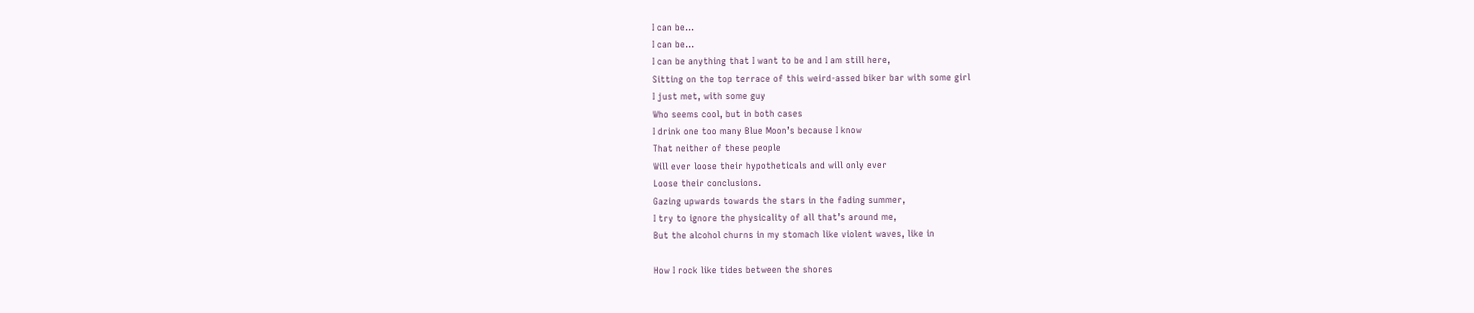I can be…
I can be…
I can be anything that I want to be and I am still here,
Sitting on the top terrace of this weird-assed biker bar with some girl
I just met, with some guy
Who seems cool, but in both cases
I drink one too many Blue Moon’s because I know
That neither of these people
Will ever loose their hypotheticals and will only ever
Loose their conclusions.
Gazing upwards towards the stars in the fading summer,
I try to ignore the physicality of all that’s around me,
But the alcohol churns in my stomach like violent waves, like in

How I rock like tides between the shores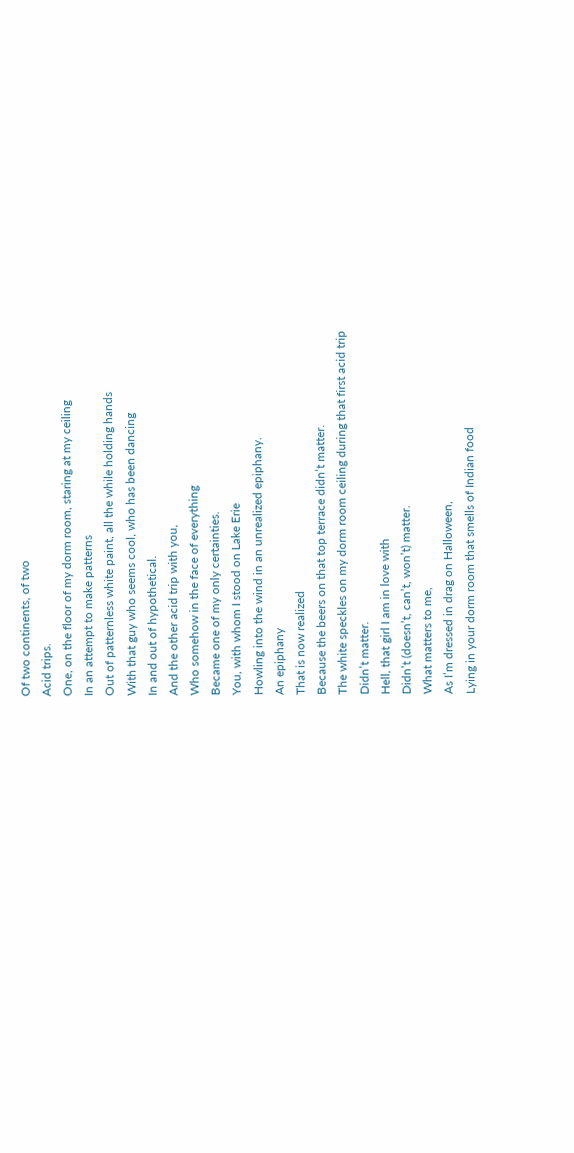Of two continents, of two
Acid trips.
One, on the floor of my dorm room, staring at my ceiling
In an attempt to make patterns
Out of patternless white paint, all the while holding hands
With that guy who seems cool, who has been dancing
In and out of hypothetical.
And the other acid trip with you,
Who somehow in the face of everything
Became one of my only certainties.
You, with whom I stood on Lake Erie
Howling into the wind in an unrealized epiphany.
An epiphany
That is now realized
Because the beers on that top terrace didn’t matter.
The white speckles on my dorm room ceiling during that first acid trip
Didn’t matter.
Hell, that girl I am in love with
Didn’t (doesn’t, can’t, won’t) matter.
What matters to me,
As I’m dressed in drag on Halloween,
Lying in your dorm room that smells of Indian food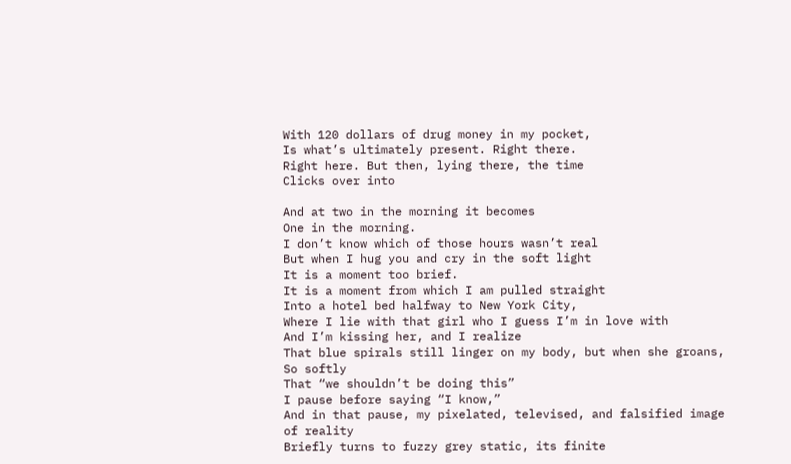With 120 dollars of drug money in my pocket,
Is what’s ultimately present. Right there.
Right here. But then, lying there, the time
Clicks over into

And at two in the morning it becomes
One in the morning.
I don’t know which of those hours wasn’t real
But when I hug you and cry in the soft light
It is a moment too brief.
It is a moment from which I am pulled straight
Into a hotel bed halfway to New York City,
Where I lie with that girl who I guess I’m in love with
And I’m kissing her, and I realize
That blue spirals still linger on my body, but when she groans,
So softly
That “we shouldn’t be doing this”
I pause before saying “I know,”
And in that pause, my pixelated, televised, and falsified image of reality
Briefly turns to fuzzy grey static, its finite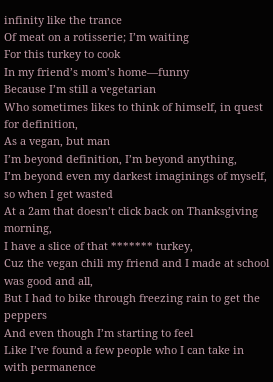infinity like the trance
Of meat on a rotisserie; I’m waiting
For this turkey to cook
In my friend’s mom’s home—funny
Because I’m still a vegetarian
Who sometimes likes to think of himself, in quest for definition,
As a vegan, but man
I’m beyond definition, I’m beyond anything,
I’m beyond even my darkest imaginings of myself, so when I get wasted
At a 2am that doesn’t click back on Thanksgiving morning,
I have a slice of that ******* turkey,
Cuz the vegan chili my friend and I made at school was good and all,
But I had to bike through freezing rain to get the peppers
And even though I’m starting to feel
Like I’ve found a few people who I can take in with permanence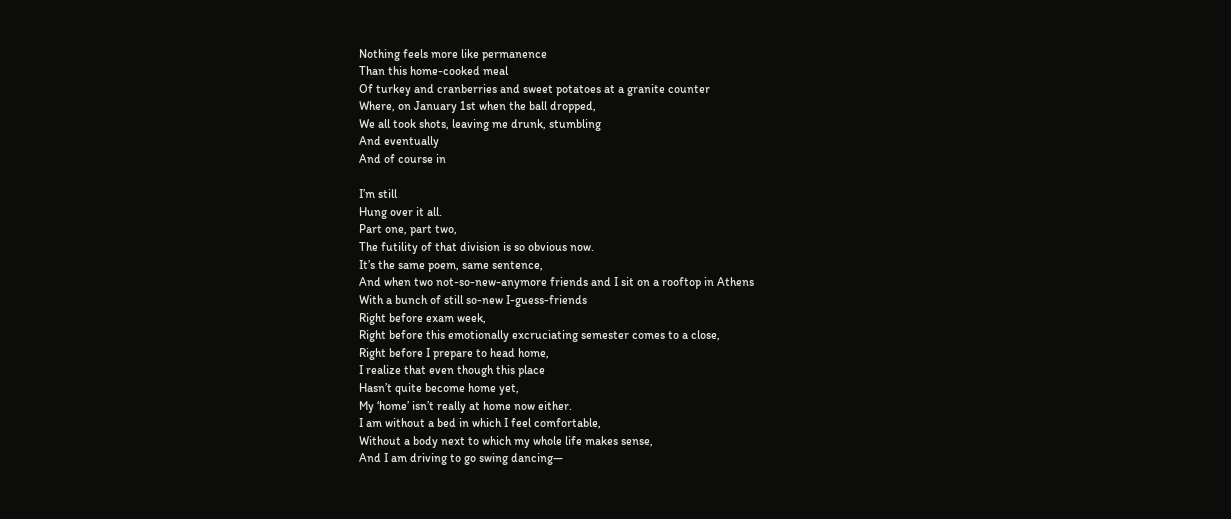Nothing feels more like permanence
Than this home-cooked meal
Of turkey and cranberries and sweet potatoes at a granite counter
Where, on January 1st when the ball dropped,
We all took shots, leaving me drunk, stumbling
And eventually
And of course in

I’m still
Hung over it all.
Part one, part two,
The futility of that division is so obvious now.
It’s the same poem, same sentence,
And when two not-so-new-anymore friends and I sit on a rooftop in Athens
With a bunch of still so-new I-guess-friends
Right before exam week,
Right before this emotionally excruciating semester comes to a close,
Right before I prepare to head home,
I realize that even though this place
Hasn’t quite become home yet,
My ‘home’ isn’t really at home now either.
I am without a bed in which I feel comfortable,
Without a body next to which my whole life makes sense,
And I am driving to go swing dancing—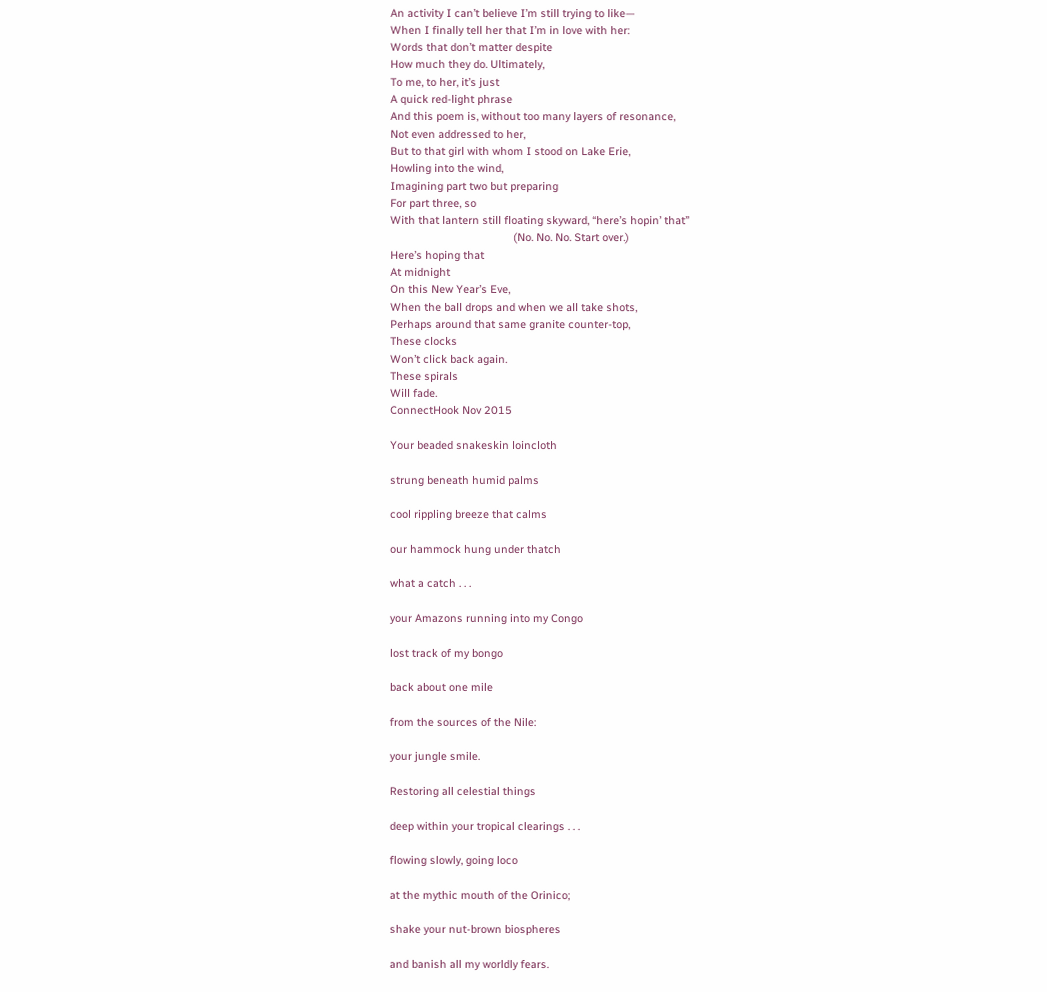An activity I can’t believe I’m still trying to like—
When I finally tell her that I’m in love with her:
Words that don’t matter despite
How much they do. Ultimately,
To me, to her, it’s just
A quick red-light phrase
And this poem is, without too many layers of resonance,
Not even addressed to her,
But to that girl with whom I stood on Lake Erie,
Howling into the wind,
Imagining part two but preparing
For part three, so
With that lantern still floating skyward, “here’s hopin’ that”
                                         (No. No. No. Start over.)
Here’s hoping that
At midnight
On this New Year’s Eve,
When the ball drops and when we all take shots,
Perhaps around that same granite counter-top,
These clocks
Won’t click back again.
These spirals
Will fade.
ConnectHook Nov 2015

Your beaded snakeskin loincloth

strung beneath humid palms

cool rippling breeze that calms

our hammock hung under thatch

what a catch . . .

your Amazons running into my Congo

lost track of my bongo

back about one mile

from the sources of the Nile:

your jungle smile.

Restoring all celestial things

deep within your tropical clearings . . .

flowing slowly, going loco

at the mythic mouth of the Orinico;

shake your nut-brown biospheres

and banish all my worldly fears.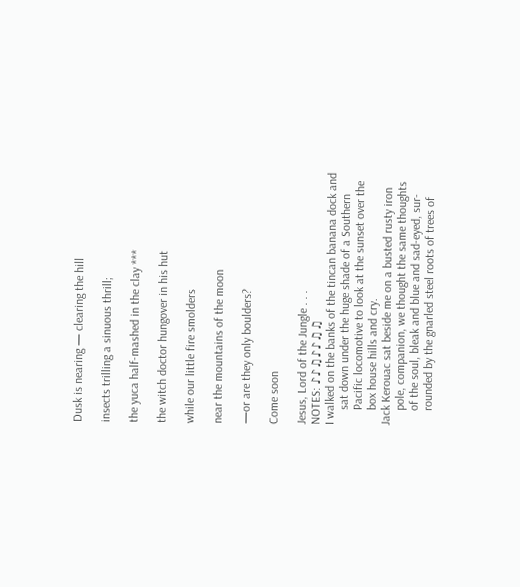Dusk is nearing — clearing the hill

insects trilling a sinuous thrill;

the yuca half-mashed in the clay ***

the witch doctor hungover in his hut

while our little fire smolders

near the mountains of the moon

—or are they only boulders?

Come soon

Jesus, Lord of the Jungle . . .
NOTES: ♪♪♫♪♪♫♫
I walked on the banks of the tincan banana dock and
     sat down under the huge shade of a Southern
     Pacific locomotive to look at the sunset over the
     box house hills and cry.
Jack Kerouac sat beside me on a busted rusty iron
     pole, companion, we thought the same thoughts
     of the soul, bleak and blue and sad-eyed, sur-
     rounded by the gnarled steel roots of trees of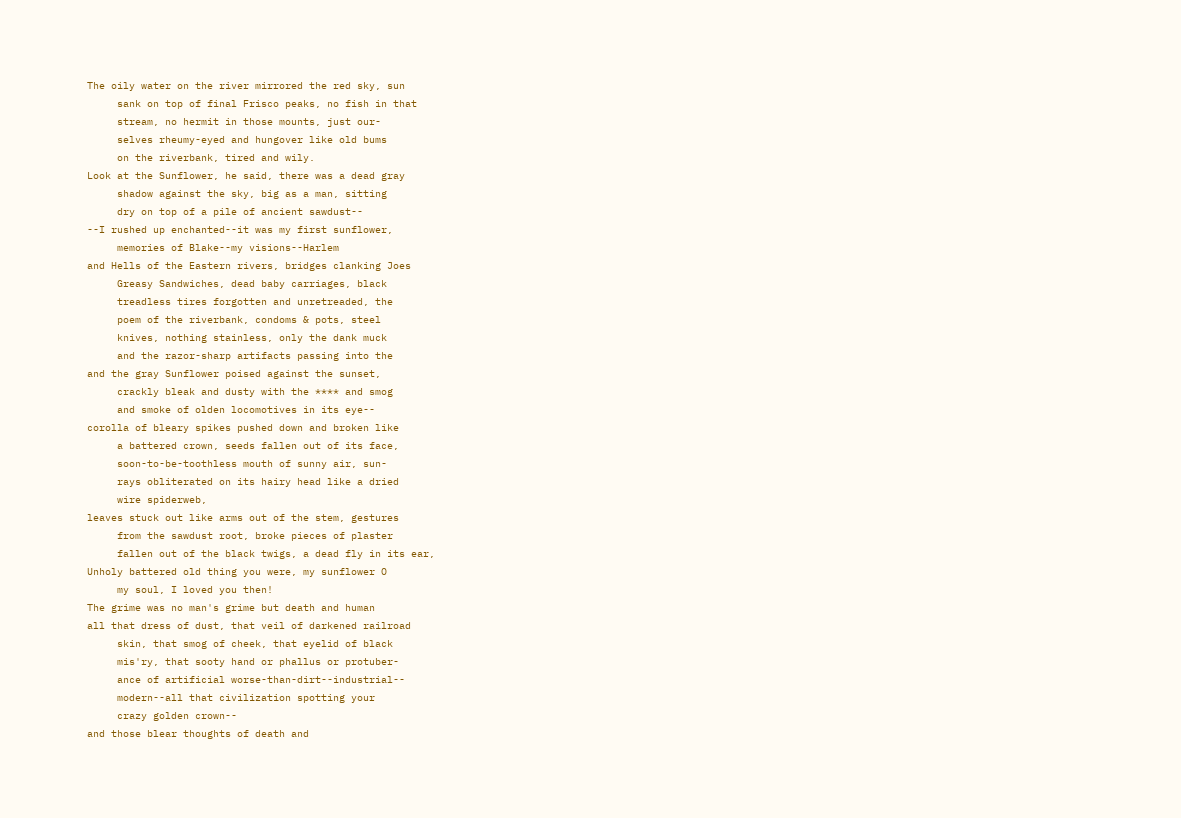The oily water on the river mirrored the red sky, sun
     sank on top of final Frisco peaks, no fish in that
     stream, no hermit in those mounts, just our-
     selves rheumy-eyed and hungover like old bums
     on the riverbank, tired and wily.
Look at the Sunflower, he said, there was a dead gray
     shadow against the sky, big as a man, sitting
     dry on top of a pile of ancient sawdust--
--I rushed up enchanted--it was my first sunflower,
     memories of Blake--my visions--Harlem
and Hells of the Eastern rivers, bridges clanking Joes
     Greasy Sandwiches, dead baby carriages, black
     treadless tires forgotten and unretreaded, the
     poem of the riverbank, condoms & pots, steel
     knives, nothing stainless, only the dank muck
     and the razor-sharp artifacts passing into the
and the gray Sunflower poised against the sunset,
     crackly bleak and dusty with the **** and smog
     and smoke of olden locomotives in its eye--
corolla of bleary spikes pushed down and broken like
     a battered crown, seeds fallen out of its face,
     soon-to-be-toothless mouth of sunny air, sun-
     rays obliterated on its hairy head like a dried
     wire spiderweb,
leaves stuck out like arms out of the stem, gestures
     from the sawdust root, broke pieces of plaster
     fallen out of the black twigs, a dead fly in its ear,
Unholy battered old thing you were, my sunflower O
     my soul, I loved you then!
The grime was no man's grime but death and human
all that dress of dust, that veil of darkened railroad
     skin, that smog of cheek, that eyelid of black
     mis'ry, that sooty hand or phallus or protuber-
     ance of artificial worse-than-dirt--industrial--
     modern--all that civilization spotting your
     crazy golden crown--
and those blear thoughts of death and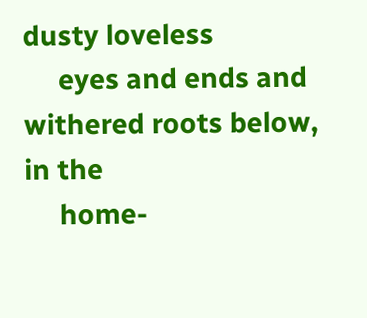dusty loveless
     eyes and ends and withered roots below, in the
     home-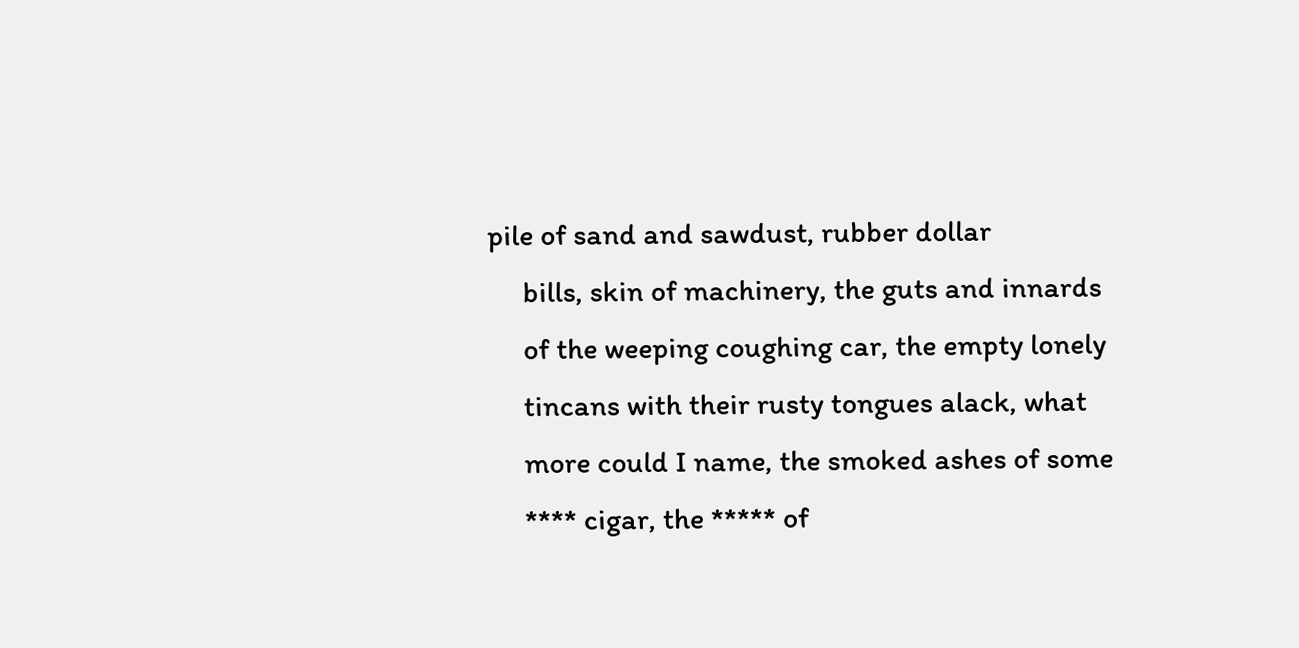pile of sand and sawdust, rubber dollar
     bills, skin of machinery, the guts and innards
     of the weeping coughing car, the empty lonely
     tincans with their rusty tongues alack, what
     more could I name, the smoked ashes of some
     **** cigar, the ***** of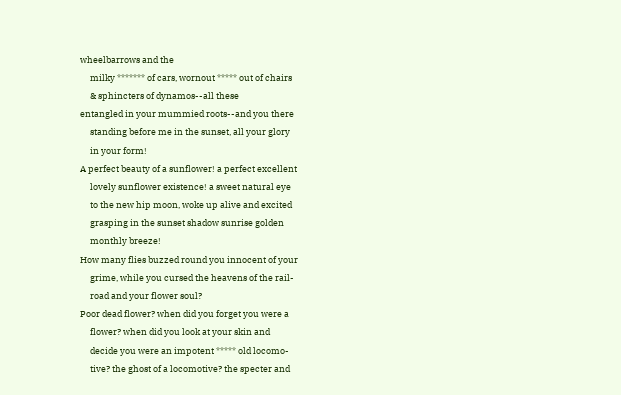wheelbarrows and the
     milky ******* of cars, wornout ***** out of chairs
     & sphincters of dynamos--all these
entangled in your mummied roots--and you there
     standing before me in the sunset, all your glory
     in your form!
A perfect beauty of a sunflower! a perfect excellent
     lovely sunflower existence! a sweet natural eye
     to the new hip moon, woke up alive and excited
     grasping in the sunset shadow sunrise golden
     monthly breeze!
How many flies buzzed round you innocent of your
     grime, while you cursed the heavens of the rail-
     road and your flower soul?
Poor dead flower? when did you forget you were a
     flower? when did you look at your skin and
     decide you were an impotent ***** old locomo-
     tive? the ghost of a locomotive? the specter and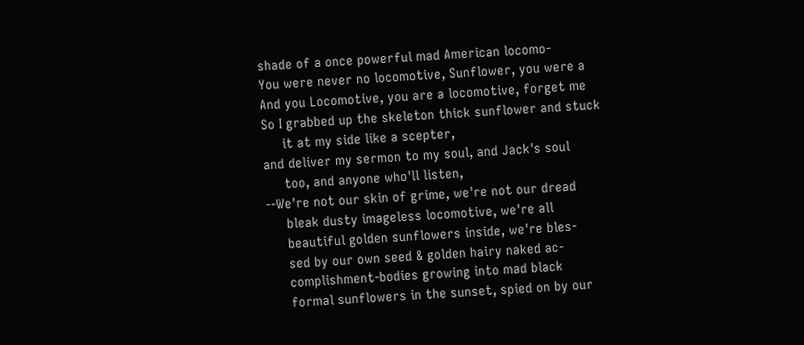shade of a once powerful mad American locomo-
You were never no locomotive, Sunflower, you were a
And you Locomotive, you are a locomotive, forget me
So I grabbed up the skeleton thick sunflower and stuck
     it at my side like a scepter,
and deliver my sermon to my soul, and Jack's soul
     too, and anyone who'll listen,
--We're not our skin of grime, we're not our dread
     bleak dusty imageless locomotive, we're all
     beautiful golden sunflowers inside, we're bles-
     sed by our own seed & golden hairy naked ac-
     complishment-bodies growing into mad black
     formal sunflowers in the sunset, spied on by our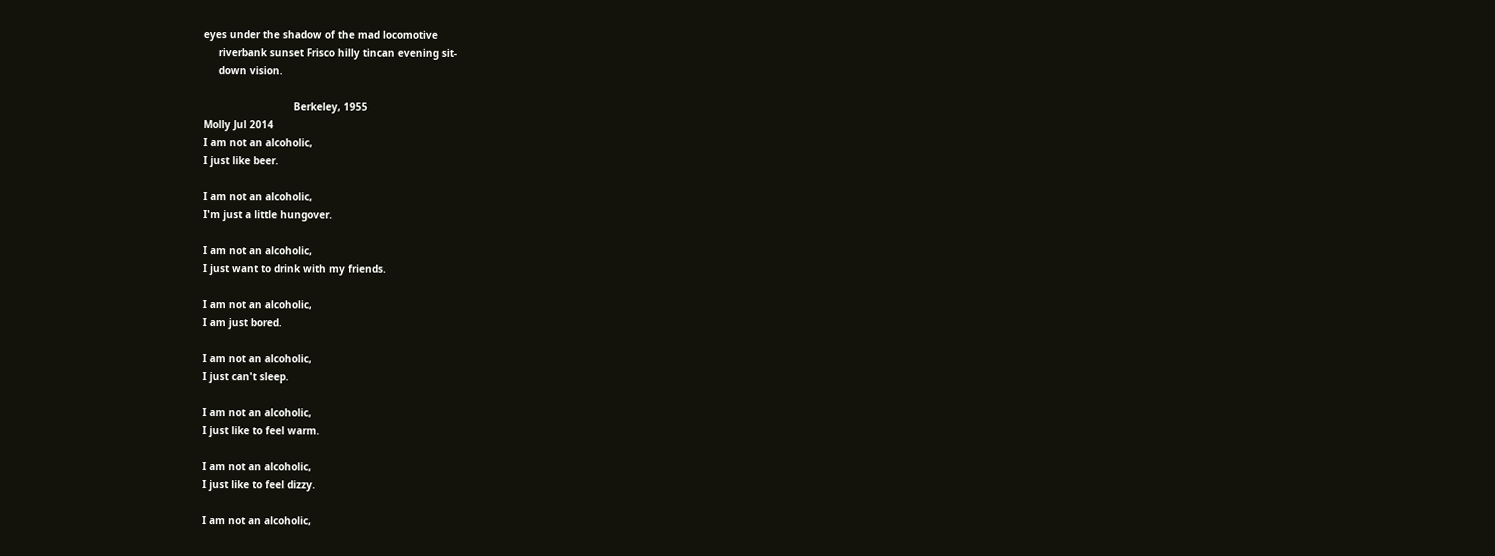eyes under the shadow of the mad locomotive
     riverbank sunset Frisco hilly tincan evening sit-
     down vision.

                              Berkeley, 1955
Molly Jul 2014
I am not an alcoholic,
I just like beer.

I am not an alcoholic,
I'm just a little hungover.

I am not an alcoholic,
I just want to drink with my friends.

I am not an alcoholic,
I am just bored.

I am not an alcoholic,
I just can't sleep.

I am not an alcoholic,
I just like to feel warm.

I am not an alcoholic,
I just like to feel dizzy.

I am not an alcoholic,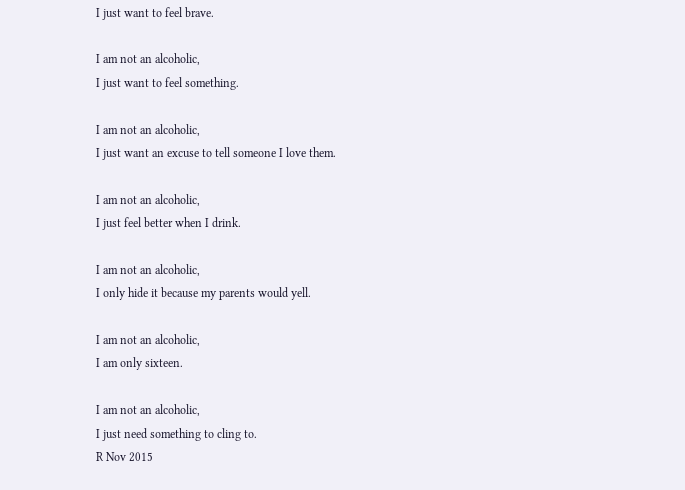I just want to feel brave.

I am not an alcoholic,
I just want to feel something.

I am not an alcoholic,
I just want an excuse to tell someone I love them.

I am not an alcoholic,
I just feel better when I drink.

I am not an alcoholic,
I only hide it because my parents would yell.

I am not an alcoholic,
I am only sixteen.

I am not an alcoholic,
I just need something to cling to.
R Nov 2015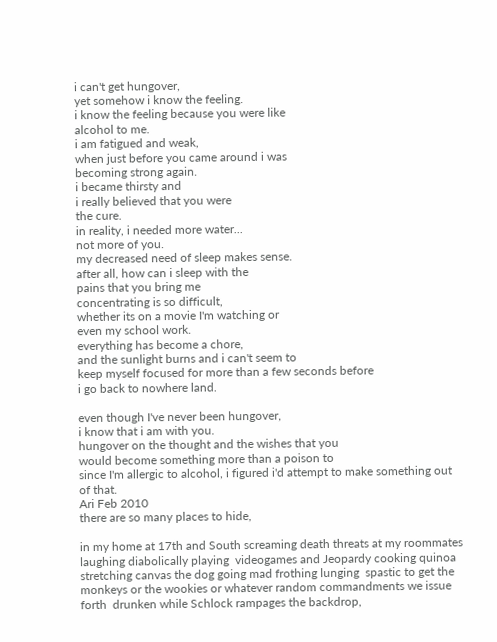i can't get hungover,
yet somehow i know the feeling.
i know the feeling because you were like
alcohol to me.
i am fatigued and weak,
when just before you came around i was
becoming strong again.
i became thirsty and
i really believed that you were
the cure.
in reality, i needed more water...
not more of you.
my decreased need of sleep makes sense.
after all, how can i sleep with the
pains that you bring me
concentrating is so difficult,
whether its on a movie I'm watching or
even my school work.
everything has become a chore,
and the sunlight burns and i can't seem to
keep myself focused for more than a few seconds before
i go back to nowhere land.

even though I've never been hungover,
i know that i am with you.
hungover on the thought and the wishes that you
would become something more than a poison to
since I'm allergic to alcohol, i figured i'd attempt to make something out of that.
Ari Feb 2010
there are so many places to hide,

in my home at 17th and South screaming death threats at my roommates laughing diabolically playing  videogames and Jeopardy cooking quinoa stretching canvas the dog going mad frothing lunging  spastic to get the monkeys or the wookies or whatever random commandments we issue forth  drunken while Schlock rampages the backdrop,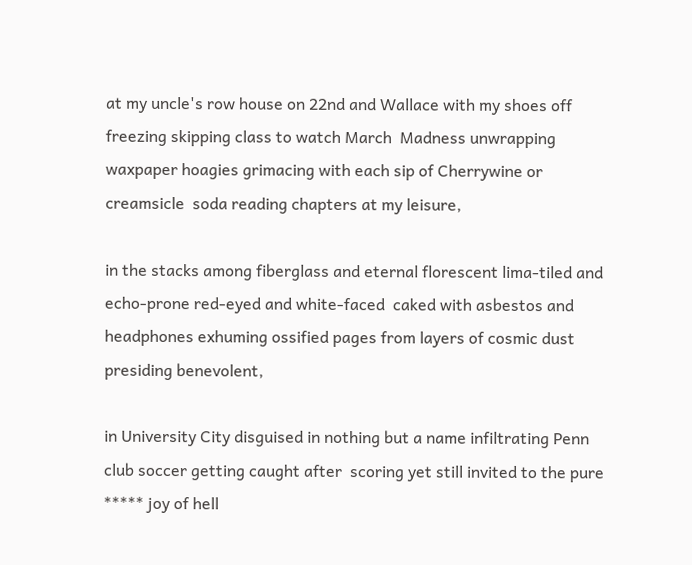at my uncle's row house on 22nd and Wallace with my shoes off freezing skipping class to watch March  Madness unwrapping waxpaper hoagies grimacing with each sip of Cherrywine or creamsicle  soda reading chapters at my leisure,

in the stacks among fiberglass and eternal florescent lima-tiled and echo-prone red-eyed and white-faced  caked with asbestos and headphones exhuming ossified pages from layers of cosmic dust  presiding benevolent,

in University City disguised in nothing but a name infiltrating Penn club soccer getting caught after  scoring yet still invited to the pure ***** joy of hell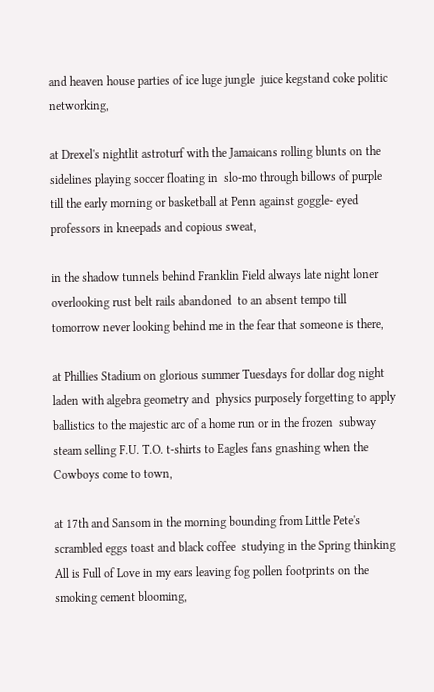and heaven house parties of ice luge jungle  juice kegstand coke politic networking,

at Drexel's nightlit astroturf with the Jamaicans rolling blunts on the sidelines playing soccer floating in  slo-mo through billows of purple till the early morning or basketball at Penn against goggle- eyed professors in kneepads and copious sweat,

in the shadow tunnels behind Franklin Field always late night loner overlooking rust belt rails abandoned  to an absent tempo till tomorrow never looking behind me in the fear that someone is there,

at Phillies Stadium on glorious summer Tuesdays for dollar dog night laden with algebra geometry and  physics purposely forgetting to apply ballistics to the majestic arc of a home run or in the frozen  subway steam selling F.U. T.O. t-shirts to Eagles fans gnashing when the Cowboys come to town,

at 17th and Sansom in the morning bounding from Little Pete's scrambled eggs toast and black coffee  studying in the Spring thinking All is Full of Love in my ears leaving fog pollen footprints on the  smoking cement blooming,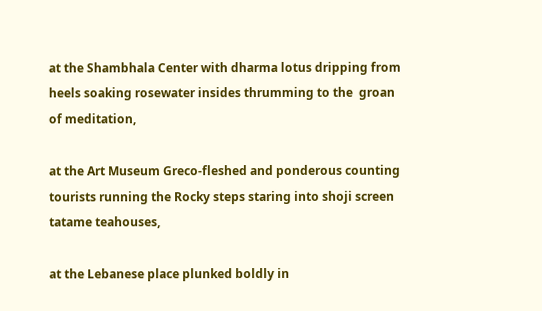at the Shambhala Center with dharma lotus dripping from heels soaking rosewater insides thrumming to the  groan of meditation,

at the Art Museum Greco-fleshed and ponderous counting tourists running the Rocky steps staring into shoji screen tatame teahouses,

at the Lebanese place plunked boldly in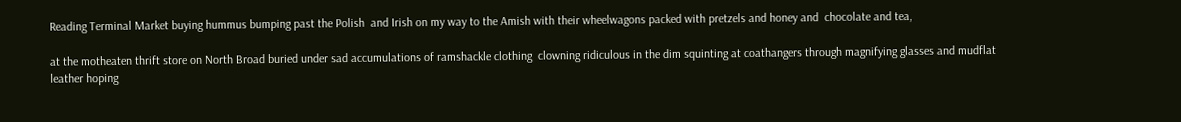Reading Terminal Market buying hummus bumping past the Polish  and Irish on my way to the Amish with their wheelwagons packed with pretzels and honey and  chocolate and tea,

at the motheaten thrift store on North Broad buried under sad accumulations of ramshackle clothing  clowning ridiculous in the dim squinting at coathangers through magnifying glasses and mudflat  leather hoping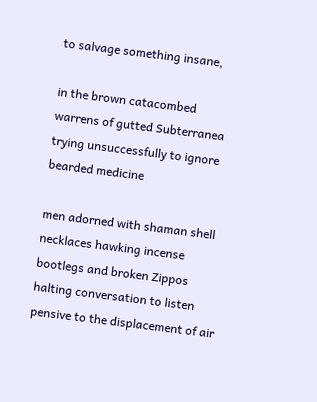to salvage something insane,

in the brown catacombed warrens of gutted Subterranea trying unsuccessfully to ignore bearded medicine

men adorned with shaman shell necklaces hawking incense bootlegs and broken Zippos halting conversation to listen pensive to the displacement of air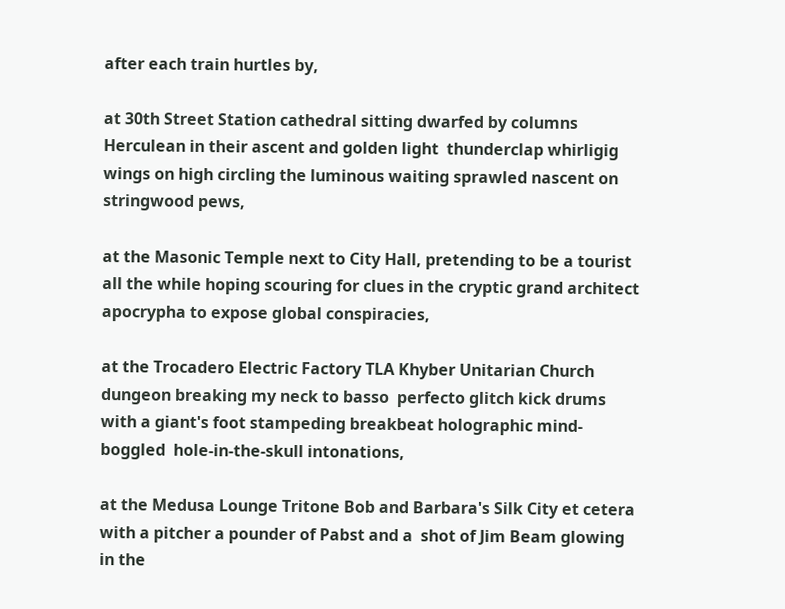after each train hurtles by,

at 30th Street Station cathedral sitting dwarfed by columns Herculean in their ascent and golden light  thunderclap whirligig wings on high circling the luminous waiting sprawled nascent on stringwood pews,

at the Masonic Temple next to City Hall, pretending to be a tourist all the while hoping scouring for clues in the cryptic grand architect apocrypha to expose global conspiracies,

at the Trocadero Electric Factory TLA Khyber Unitarian Church dungeon breaking my neck to basso  perfecto glitch kick drums with a giant's foot stampeding breakbeat holographic mind-boggled  hole-in-the-skull intonations,

at the Medusa Lounge Tritone Bob and Barbara's Silk City et cetera with a pitcher a pounder of Pabst and a  shot of Jim Beam glowing in the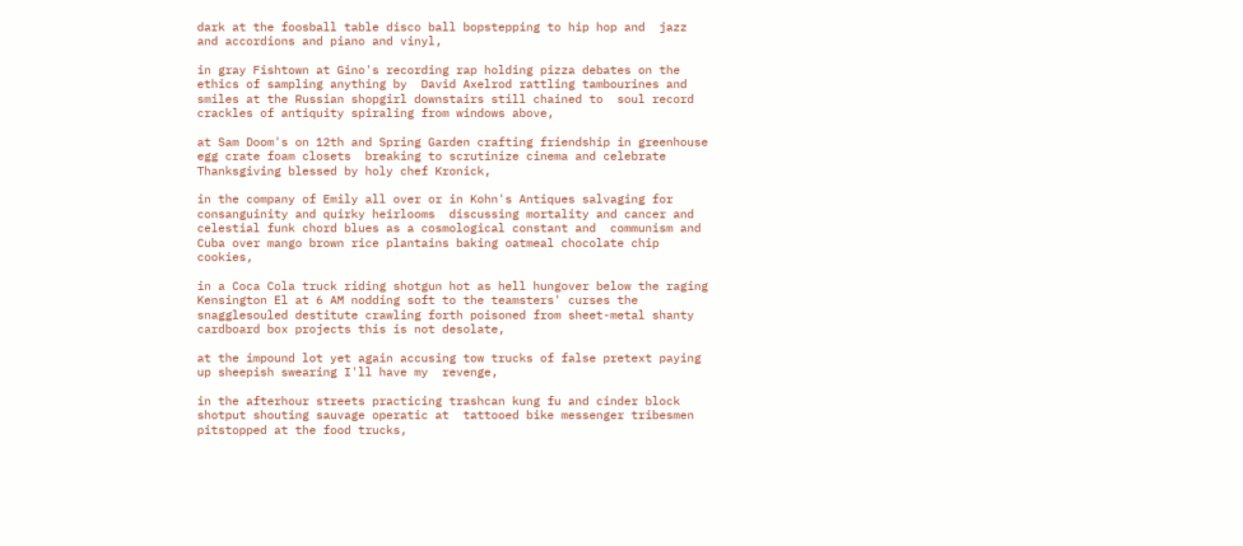dark at the foosball table disco ball bopstepping to hip hop and  jazz and accordions and piano and vinyl,

in gray Fishtown at Gino's recording rap holding pizza debates on the ethics of sampling anything by  David Axelrod rattling tambourines and smiles at the Russian shopgirl downstairs still chained to  soul record crackles of antiquity spiraling from windows above,

at Sam Doom's on 12th and Spring Garden crafting friendship in greenhouse egg crate foam closets  breaking to scrutinize cinema and celebrate Thanksgiving blessed by holy chef Kronick,

in the company of Emily all over or in Kohn's Antiques salvaging for consanguinity and quirky heirlooms  discussing mortality and cancer and celestial funk chord blues as a cosmological constant and  communism and Cuba over mango brown rice plantains baking oatmeal chocolate chip cookies,

in a Coca Cola truck riding shotgun hot as hell hungover below the raging Kensington El at 6 AM nodding soft to the teamsters' curses the snagglesouled destitute crawling forth poisoned from sheet-metal shanty cardboard box projects this is not desolate,

at the impound lot yet again accusing tow trucks of false pretext paying up sheepish swearing I'll have my  revenge,

in the afterhour streets practicing trashcan kung fu and cinder block shotput shouting sauvage operatic at  tattooed bike messenger tribesmen pitstopped at the food trucks,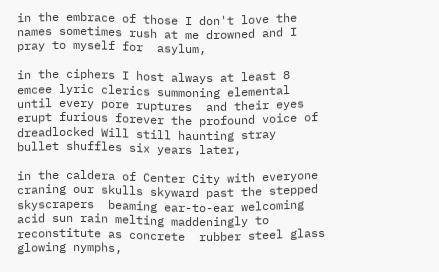in the embrace of those I don't love the names sometimes rush at me drowned and I pray to myself for  asylum,

in the ciphers I host always at least 8 emcee lyric clerics summoning elemental until every pore ruptures  and their eyes erupt furious forever the profound voice of dreadlocked Will still haunting stray  bullet shuffles six years later,

in the caldera of Center City with everyone craning our skulls skyward past the stepped skyscrapers  beaming ear-to-ear welcoming acid sun rain melting maddeningly to reconstitute as concrete  rubber steel glass glowing nymphs,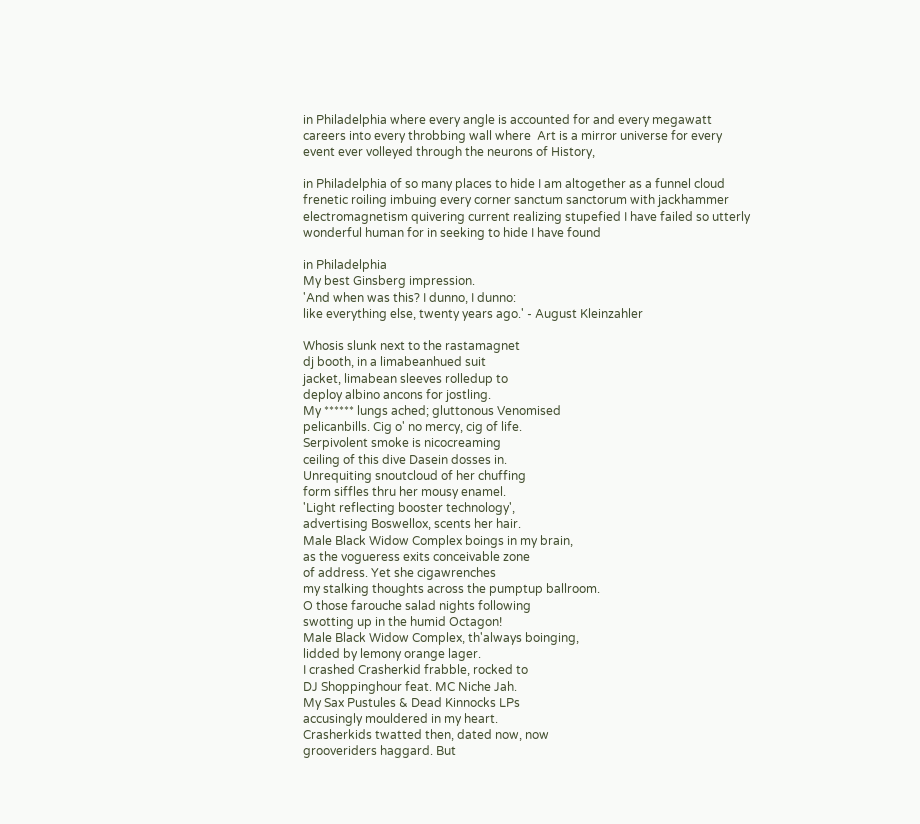in Philadelphia where every angle is accounted for and every megawatt careers into every throbbing wall where  Art is a mirror universe for every event ever volleyed through the neurons of History,

in Philadelphia of so many places to hide I am altogether as a funnel cloud frenetic roiling imbuing every corner sanctum sanctorum with jackhammer electromagnetism quivering current realizing stupefied I have failed so utterly wonderful human for in seeking to hide I have found

in Philadelphia
My best Ginsberg impression.
'And when was this? I dunno, I dunno:
like everything else, twenty years ago.' - August Kleinzahler

Whosis slunk next to the rastamagnet
dj booth, in a limabeanhued suit
jacket, limabean sleeves rolledup to
deploy albino ancons for jostling.
My ****** lungs ached; gluttonous Venomised
pelicanbills. Cig o' no mercy, cig of life.
Serpivolent smoke is nicocreaming
ceiling of this dive Dasein dosses in.
Unrequiting snoutcloud of her chuffing
form siffles thru her mousy enamel.
'Light reflecting booster technology',
advertising Boswellox, scents her hair.
Male Black Widow Complex boings in my brain,
as the vogueress exits conceivable zone
of address. Yet she cigawrenches
my stalking thoughts across the pumptup ballroom.
O those farouche salad nights following
swotting up in the humid Octagon!
Male Black Widow Complex, th'always boinging,
lidded by lemony orange lager.
I crashed Crasherkid frabble, rocked to
DJ Shoppinghour feat. MC Niche Jah.
My Sax Pustules & Dead Kinnocks LPs
accusingly mouldered in my heart.
Crasherkids twatted then, dated now, now
grooveriders haggard. But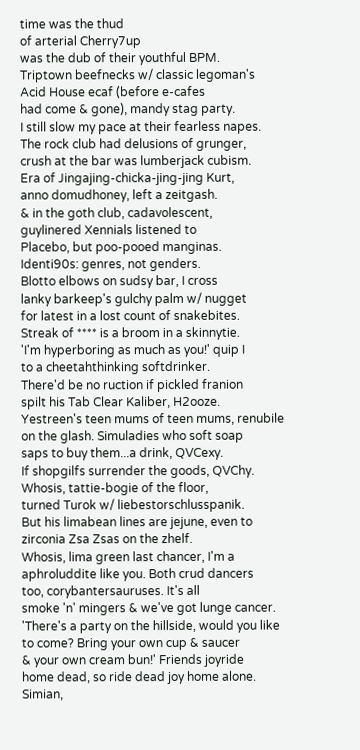time was the thud
of arterial Cherry7up
was the dub of their youthful BPM.
Triptown beefnecks w/ classic legoman's
Acid House ecaf (before e-cafes
had come & gone), mandy stag party.
I still slow my pace at their fearless napes.
The rock club had delusions of grunger,
crush at the bar was lumberjack cubism.
Era of Jingajing-chicka-jing-jing Kurt,
anno domudhoney, left a zeitgash.
& in the goth club, cadavolescent,
guylinered Xennials listened to
Placebo, but poo-pooed manginas.
Identi90s: genres, not genders.
Blotto elbows on sudsy bar, I cross
lanky barkeep's gulchy palm w/ nugget
for latest in a lost count of snakebites.
Streak of **** is a broom in a skinnytie.
'I'm hyperboring as much as you!' quip I
to a cheetahthinking softdrinker.
There'd be no ruction if pickled franion
spilt his Tab Clear Kaliber, H2ooze.
Yestreen's teen mums of teen mums, renubile
on the glash. Simuladies who soft soap
saps to buy them...a drink, QVCexy.
If shopgilfs surrender the goods, QVChy.
Whosis, tattie-bogie of the floor,
turned Turok w/ liebestorschlusspanik.
But his limabean lines are jejune, even to
zirconia Zsa Zsas on the zhelf.
Whosis, lima green last chancer, I'm a
aphroluddite like you. Both crud dancers
too, corybantersauruses. It's all
smoke 'n' mingers & we've got lunge cancer.
'There's a party on the hillside, would you like
to come? Bring your own cup & saucer
& your own cream bun!' Friends joyride
home dead, so ride dead joy home alone.
Simian,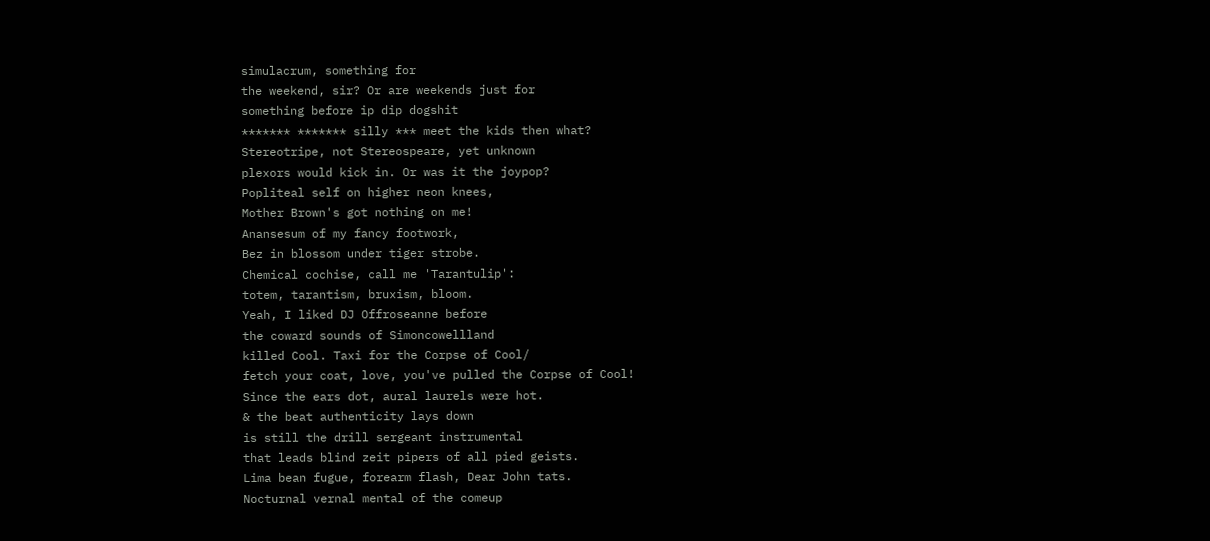simulacrum, something for
the weekend, sir? Or are weekends just for
something before ip dip dogshit
******* ******* silly *** meet the kids then what?
Stereotripe, not Stereospeare, yet unknown
plexors would kick in. Or was it the joypop?
Popliteal self on higher neon knees,
Mother Brown's got nothing on me!
Anansesum of my fancy footwork,
Bez in blossom under tiger strobe.
Chemical cochise, call me 'Tarantulip':
totem, tarantism, bruxism, bloom.
Yeah, I liked DJ Offroseanne before
the coward sounds of Simoncowellland
killed Cool. Taxi for the Corpse of Cool/
fetch your coat, love, you've pulled the Corpse of Cool!
Since the ears dot, aural laurels were hot.
& the beat authenticity lays down
is still the drill sergeant instrumental
that leads blind zeit pipers of all pied geists.
Lima bean fugue, forearm flash, Dear John tats.
Nocturnal vernal mental of the comeup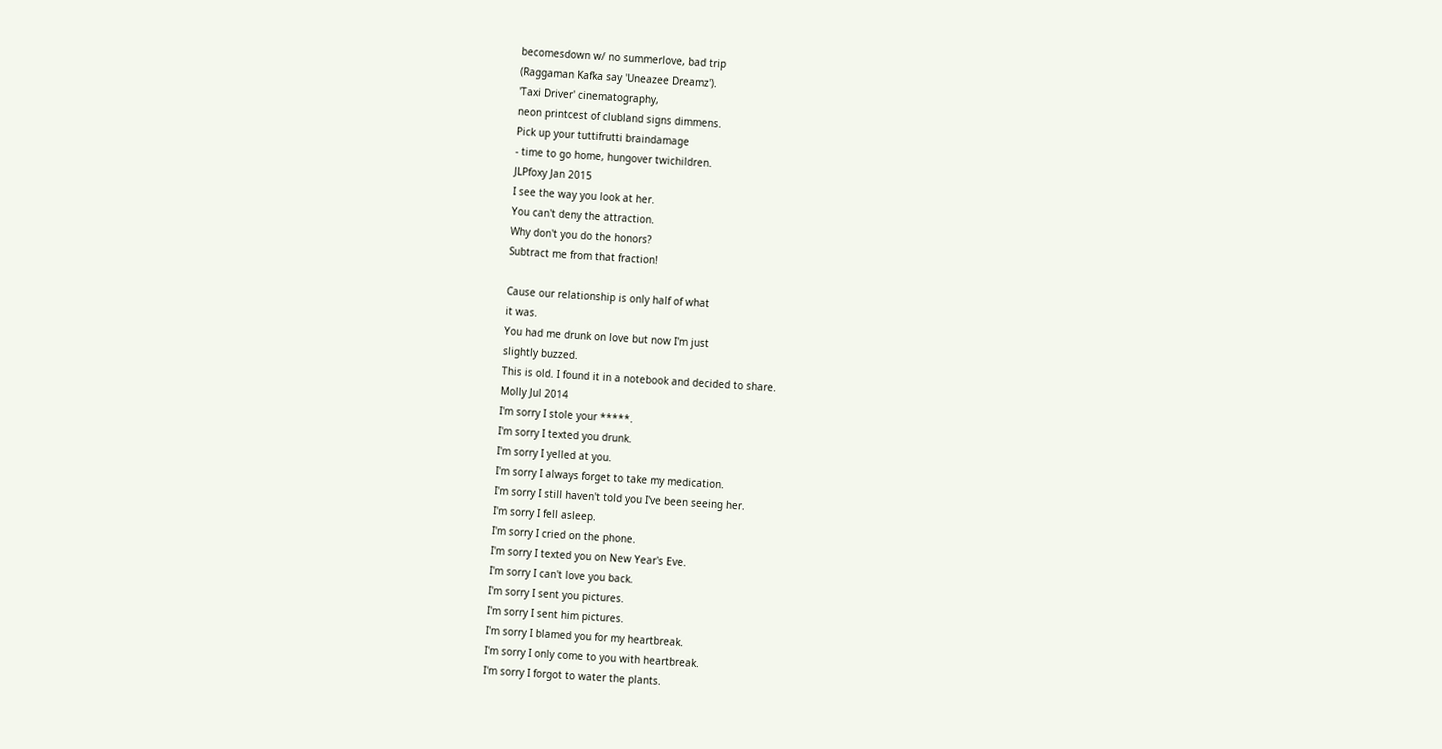becomesdown w/ no summerlove, bad trip
(Raggaman Kafka say 'Uneazee Dreamz').
'Taxi Driver' cinematography,
neon printcest of clubland signs dimmens.
Pick up your tuttifrutti braindamage
- time to go home, hungover twichildren.
JLPfoxy Jan 2015
I see the way you look at her.
You can't deny the attraction.
Why don't you do the honors?
Subtract me from that fraction!

Cause our relationship is only half of what
it was.
You had me drunk on love but now I'm just
slightly buzzed.
This is old. I found it in a notebook and decided to share.
Molly Jul 2014
I'm sorry I stole your *****.
I'm sorry I texted you drunk.
I'm sorry I yelled at you.
I'm sorry I always forget to take my medication.
I'm sorry I still haven't told you I've been seeing her.
I'm sorry I fell asleep.
I'm sorry I cried on the phone.
I'm sorry I texted you on New Year's Eve.
I'm sorry I can't love you back.
I'm sorry I sent you pictures.
I'm sorry I sent him pictures.
I'm sorry I blamed you for my heartbreak.
I'm sorry I only come to you with heartbreak.
I'm sorry I forgot to water the plants.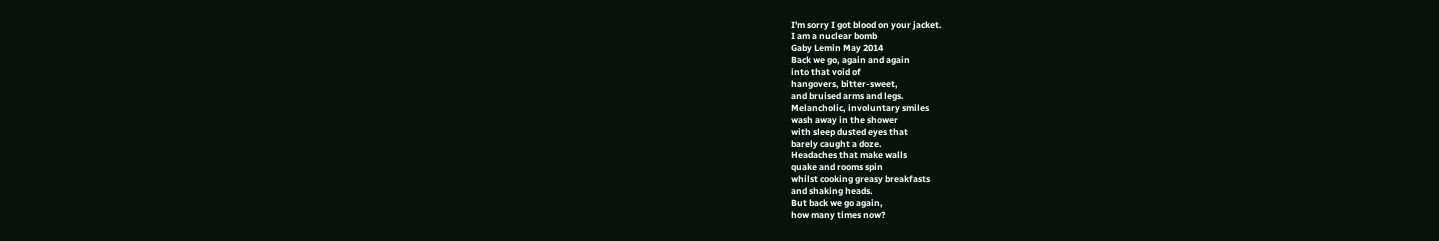I'm sorry I got blood on your jacket.
I am a nuclear bomb
Gaby Lemin May 2014
Back we go, again and again
into that void of
hangovers, bitter-sweet,
and bruised arms and legs.
Melancholic, involuntary smiles
wash away in the shower
with sleep dusted eyes that
barely caught a doze.
Headaches that make walls
quake and rooms spin
whilst cooking greasy breakfasts
and shaking heads.
But back we go again,
how many times now?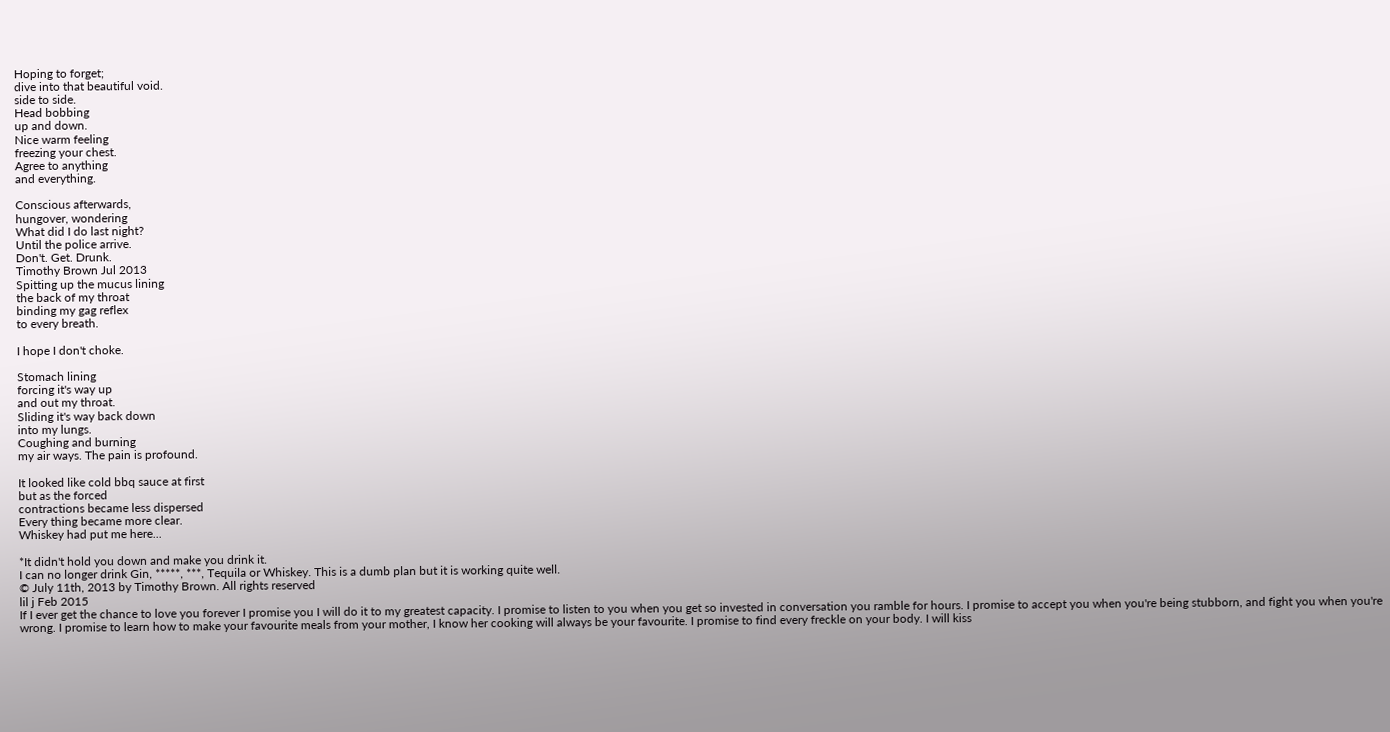Hoping to forget;
dive into that beautiful void.
side to side.
Head bobbing
up and down.
Nice warm feeling
freezing your chest.
Agree to anything
and everything.

Conscious afterwards,
hungover, wondering
What did I do last night?
Until the police arrive.
Don't. Get. Drunk.
Timothy Brown Jul 2013
Spitting up the mucus lining
the back of my throat
binding my gag reflex
to every breath.

I hope I don't choke.

Stomach lining
forcing it's way up
and out my throat.
Sliding it's way back down
into my lungs.
Coughing and burning
my air ways. The pain is profound.

It looked like cold bbq sauce at first
but as the forced
contractions became less dispersed
Every thing became more clear.
Whiskey had put me here...

*It didn't hold you down and make you drink it.
I can no longer drink Gin, *****, ***, Tequila or Whiskey. This is a dumb plan but it is working quite well.
© July 11th, 2013 by Timothy Brown. All rights reserved
lil j Feb 2015
If I ever get the chance to love you forever I promise you I will do it to my greatest capacity. I promise to listen to you when you get so invested in conversation you ramble for hours. I promise to accept you when you're being stubborn, and fight you when you're wrong. I promise to learn how to make your favourite meals from your mother, I know her cooking will always be your favourite. I promise to find every freckle on your body. I will kiss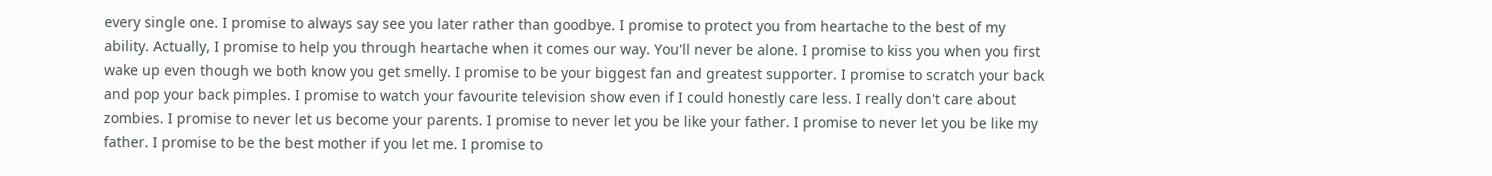every single one. I promise to always say see you later rather than goodbye. I promise to protect you from heartache to the best of my ability. Actually, I promise to help you through heartache when it comes our way. You'll never be alone. I promise to kiss you when you first wake up even though we both know you get smelly. I promise to be your biggest fan and greatest supporter. I promise to scratch your back and pop your back pimples. I promise to watch your favourite television show even if I could honestly care less. I really don't care about zombies. I promise to never let us become your parents. I promise to never let you be like your father. I promise to never let you be like my father. I promise to be the best mother if you let me. I promise to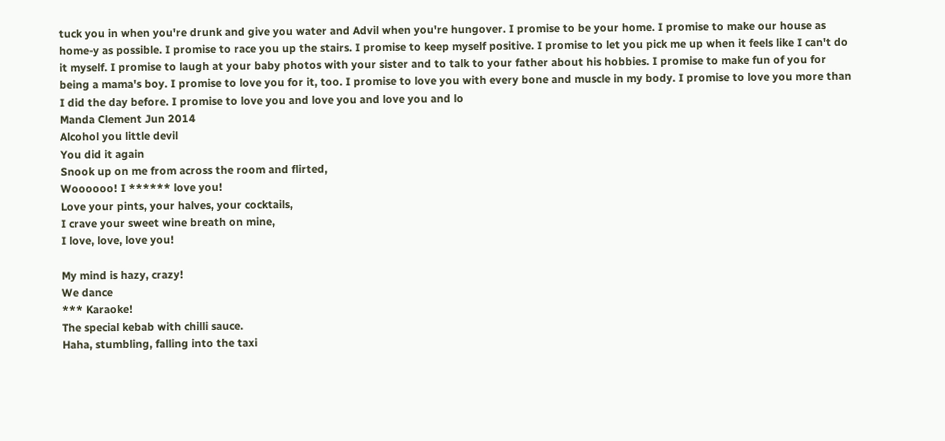tuck you in when you're drunk and give you water and Advil when you're hungover. I promise to be your home. I promise to make our house as home-y as possible. I promise to race you up the stairs. I promise to keep myself positive. I promise to let you pick me up when it feels like I can't do it myself. I promise to laugh at your baby photos with your sister and to talk to your father about his hobbies. I promise to make fun of you for being a mama's boy. I promise to love you for it, too. I promise to love you with every bone and muscle in my body. I promise to love you more than I did the day before. I promise to love you and love you and love you and lo
Manda Clement Jun 2014
Alcohol you little devil
You did it again
Snook up on me from across the room and flirted,
Woooooo! I ****** love you!
Love your pints, your halves, your cocktails,
I crave your sweet wine breath on mine,
I love, love, love you!

My mind is hazy, crazy!
We dance
*** Karaoke!
The special kebab with chilli sauce.
Haha, stumbling, falling into the taxi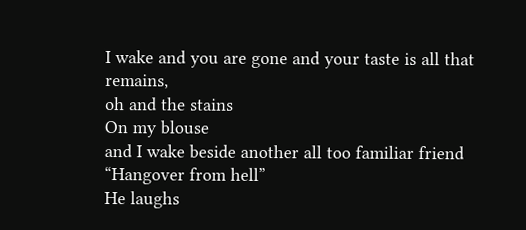I wake and you are gone and your taste is all that remains,
oh and the stains
On my blouse
and I wake beside another all too familiar friend
“Hangover from hell”
He laughs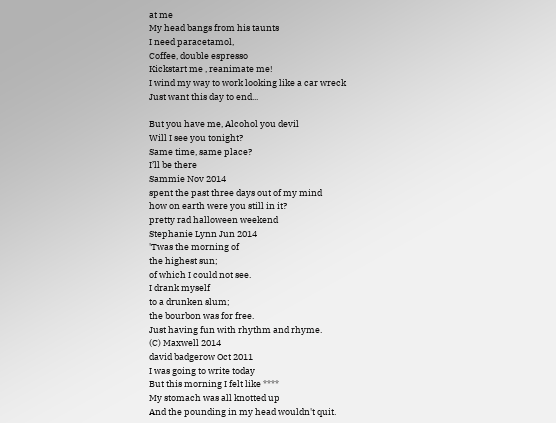at me
My head bangs from his taunts
I need paracetamol,
Coffee, double espresso
Kickstart me , reanimate me!
I wind my way to work looking like a car wreck
Just want this day to end...

But you have me, Alcohol you devil
Will I see you tonight?
Same time, same place?
I’ll be there
Sammie Nov 2014
spent the past three days out of my mind
how on earth were you still in it?
pretty rad halloween weekend
Stephanie Lynn Jun 2014
'Twas the morning of
the highest sun;
of which I could not see.
I drank myself
to a drunken slum;
the bourbon was for free.
Just having fun with rhythm and rhyme.
(C) Maxwell 2014
david badgerow Oct 2011
I was going to write today
But this morning I felt like ****
My stomach was all knotted up
And the pounding in my head wouldn't quit.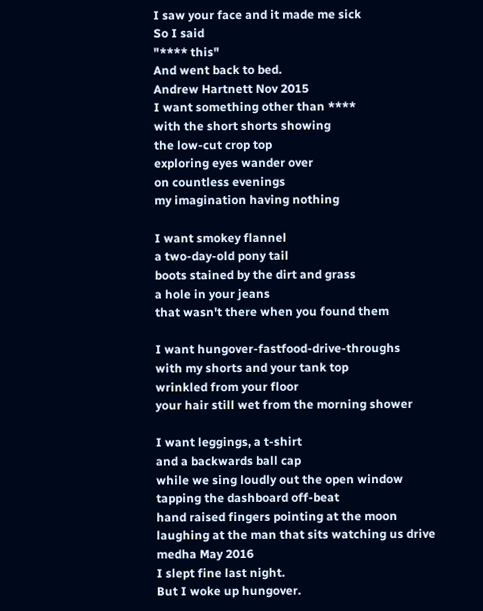I saw your face and it made me sick
So I said
"**** this"
And went back to bed.
Andrew Hartnett Nov 2015
I want something other than ****
with the short shorts showing
the low-cut crop top
exploring eyes wander over
on countless evenings
my imagination having nothing

I want smokey flannel
a two-day-old pony tail
boots stained by the dirt and grass
a hole in your jeans
that wasn't there when you found them

I want hungover-fastfood-drive-throughs
with my shorts and your tank top
wrinkled from your floor
your hair still wet from the morning shower

I want leggings, a t-shirt
and a backwards ball cap
while we sing loudly out the open window
tapping the dashboard off-beat
hand raised fingers pointing at the moon
laughing at the man that sits watching us drive
medha May 2016
I slept fine last night.
But I woke up hungover.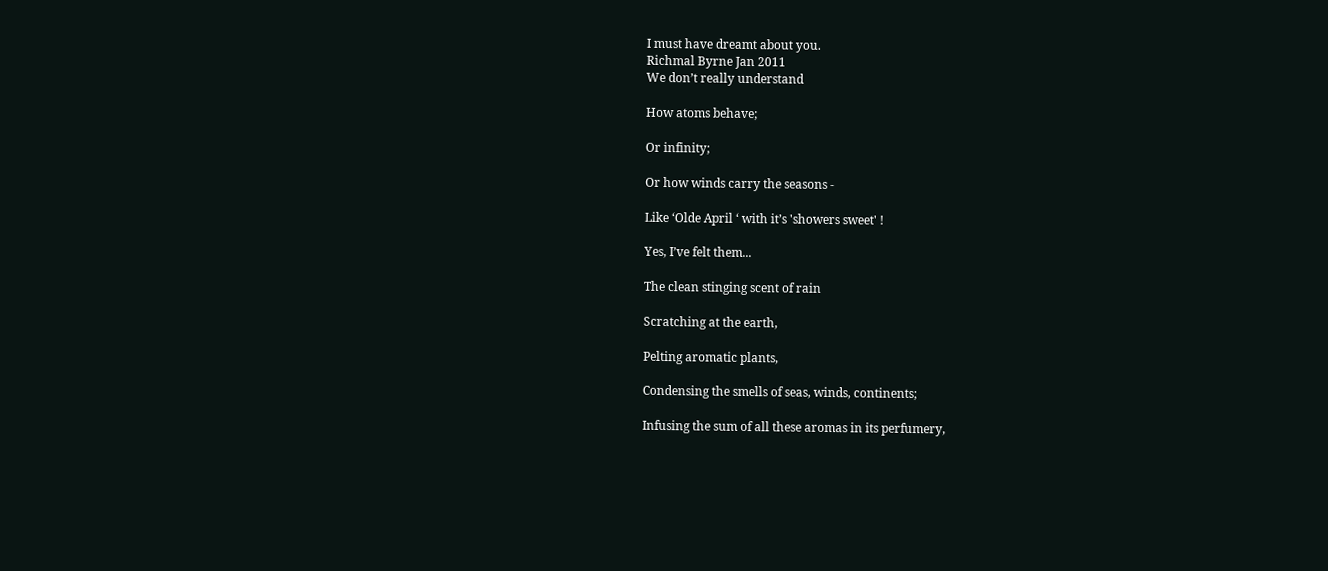I must have dreamt about you.
Richmal Byrne Jan 2011
We don’t really understand

How atoms behave;

Or infinity;

Or how winds carry the seasons -

Like ‘Olde April ‘ with it’s 'showers sweet' !

Yes, I’ve felt them...

The clean stinging scent of rain

Scratching at the earth,

Pelting aromatic plants,

Condensing the smells of seas, winds, continents;

Infusing the sum of all these aromas in its perfumery,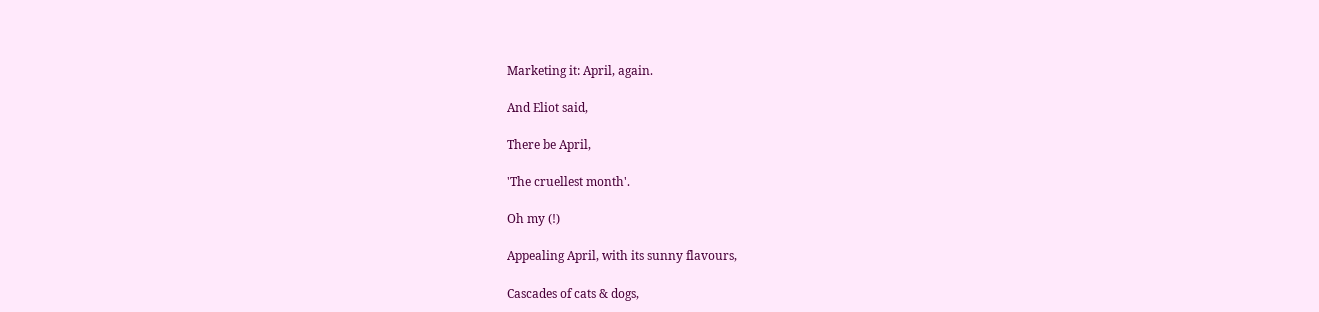Marketing it: April, again.

And Eliot said,

There be April,

'The cruellest month'.

Oh my (!)

Appealing April, with its sunny flavours,

Cascades of cats & dogs,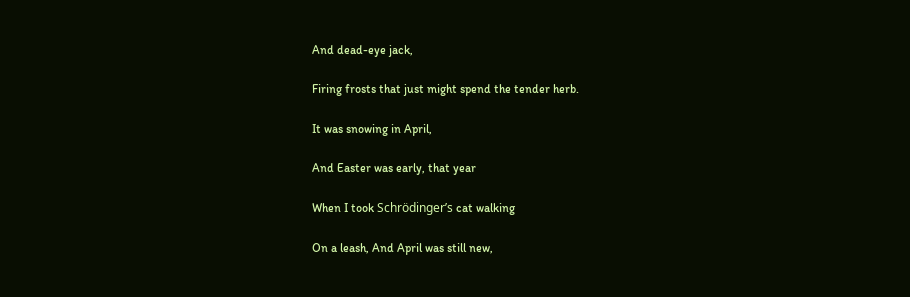And dead-eye jack,

Firing frosts that just might spend the tender herb.

It was snowing in April,

And Easter was early, that year

When I took Schrödinger’s cat walking

On a leash, And April was still new,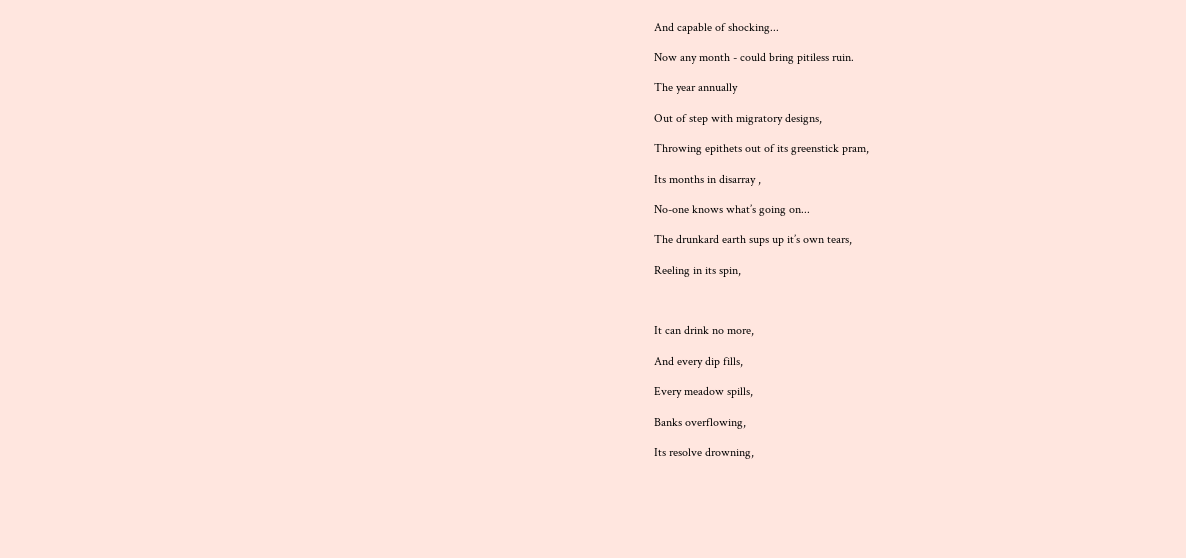And capable of shocking...

Now any month - could bring pitiless ruin.

The year annually

Out of step with migratory designs,

Throwing epithets out of its greenstick pram,

Its months in disarray ,

No-one knows what’s going on...

The drunkard earth sups up it’s own tears,

Reeling in its spin,



It can drink no more,

And every dip fills,

Every meadow spills,

Banks overflowing,

Its resolve drowning,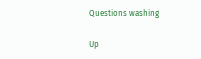Questions washing

Up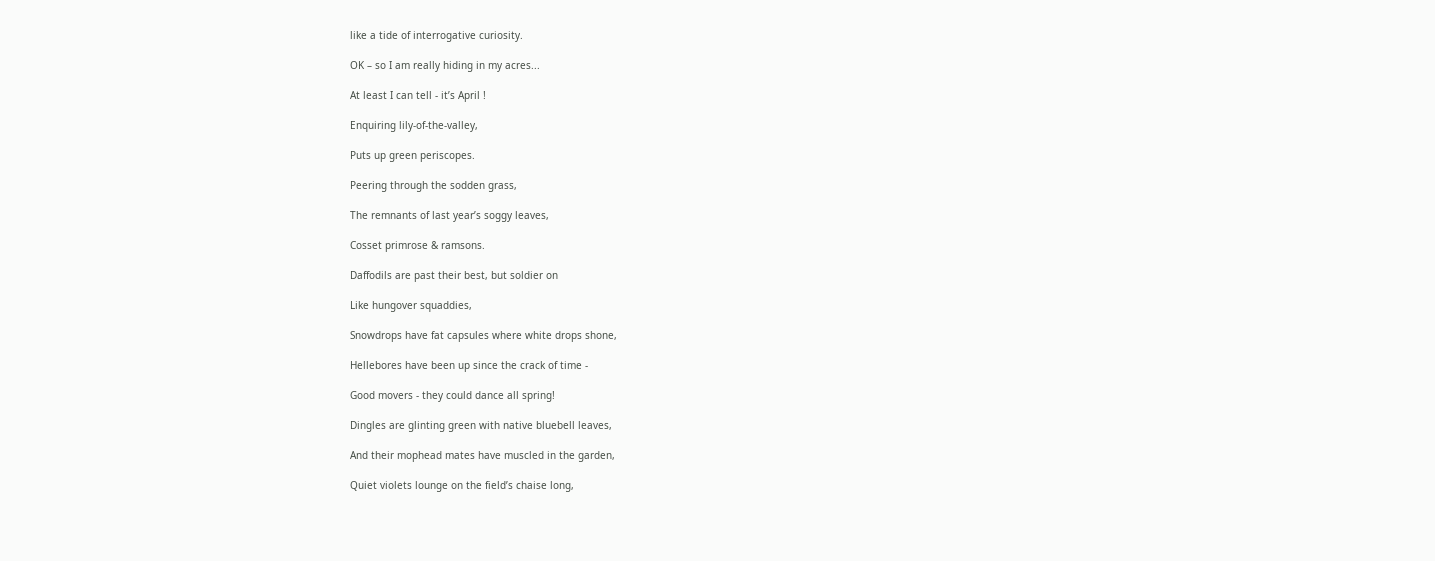like a tide of interrogative curiosity.

OK – so I am really hiding in my acres...

At least I can tell - it’s April !

Enquiring lily-of-the-valley,

Puts up green periscopes.

Peering through the sodden grass,

The remnants of last year’s soggy leaves,

Cosset primrose & ramsons.

Daffodils are past their best, but soldier on

Like hungover squaddies,

Snowdrops have fat capsules where white drops shone,

Hellebores have been up since the crack of time -

Good movers - they could dance all spring!

Dingles are glinting green with native bluebell leaves,

And their mophead mates have muscled in the garden,

Quiet violets lounge on the field’s chaise long,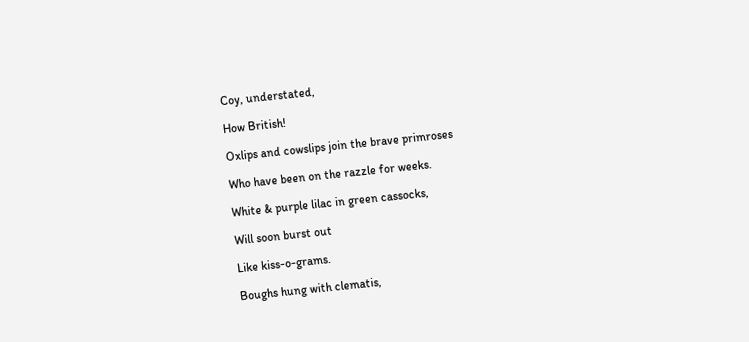Coy, understated,

How British!

Oxlips and cowslips join the brave primroses

Who have been on the razzle for weeks.

White & purple lilac in green cassocks,

Will soon burst out

Like kiss-o-grams.

Boughs hung with clematis,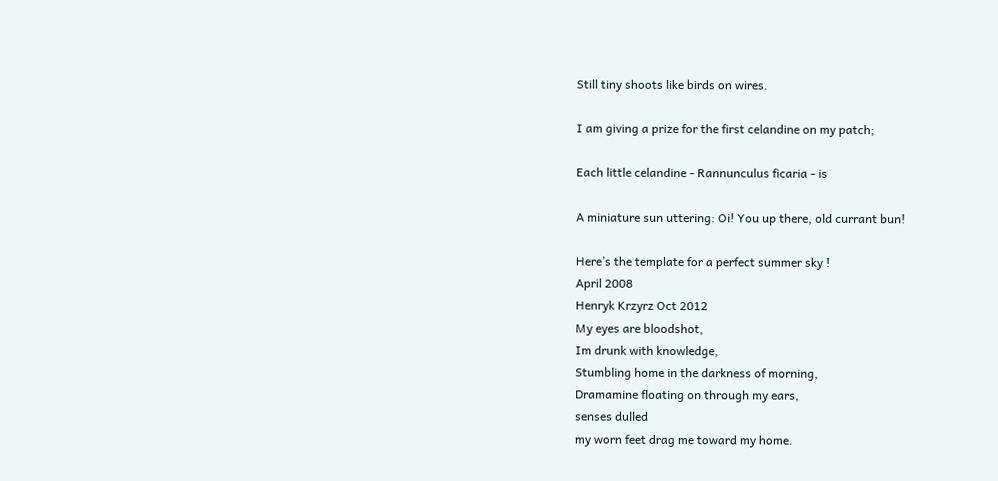Still tiny shoots like birds on wires.

I am giving a prize for the first celandine on my patch;

Each little celandine - Rannunculus ficaria - is

A miniature sun uttering: Oi! You up there, old currant bun!

Here’s the template for a perfect summer sky !
April 2008
Henryk Krzyrz Oct 2012
My eyes are bloodshot,
Im drunk with knowledge,
Stumbling home in the darkness of morning,
Dramamine floating on through my ears,
senses dulled
my worn feet drag me toward my home.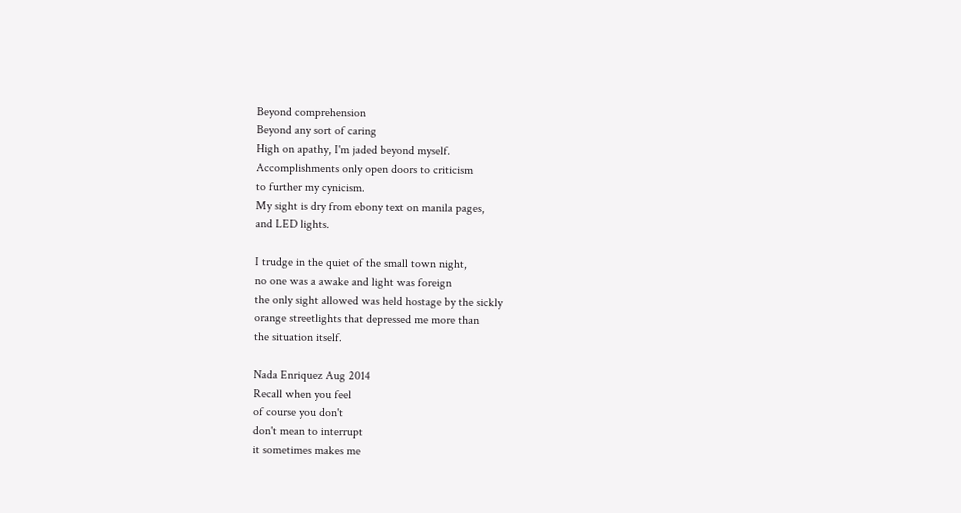Beyond comprehension
Beyond any sort of caring
High on apathy, I'm jaded beyond myself.
Accomplishments only open doors to criticism
to further my cynicism.
My sight is dry from ebony text on manila pages,
and LED lights.

I trudge in the quiet of the small town night,
no one was a awake and light was foreign
the only sight allowed was held hostage by the sickly
orange streetlights that depressed me more than
the situation itself.

Nada Enriquez Aug 2014
Recall when you feel
of course you don't
don't mean to interrupt
it sometimes makes me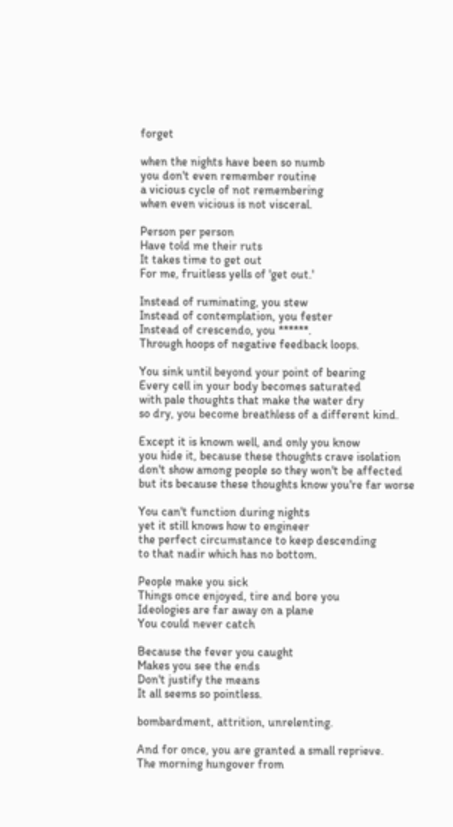forget

when the nights have been so numb
you don't even remember routine
a vicious cycle of not remembering
when even vicious is not visceral.

Person per person
Have told me their ruts
It takes time to get out
For me, fruitless yells of 'get out.'

Instead of ruminating, you stew
Instead of contemplation, you fester
Instead of crescendo, you ******.
Through hoops of negative feedback loops.

You sink until beyond your point of bearing
Every cell in your body becomes saturated
with pale thoughts that make the water dry
so dry, you become breathless of a different kind.

Except it is known well, and only you know
you hide it, because these thoughts crave isolation
don't show among people so they won't be affected
but its because these thoughts know you're far worse

You can't function during nights
yet it still knows how to engineer
the perfect circumstance to keep descending
to that nadir which has no bottom.

People make you sick
Things once enjoyed, tire and bore you
Ideologies are far away on a plane
You could never catch

Because the fever you caught
Makes you see the ends
Don't justify the means
It all seems so pointless.

bombardment, attrition, unrelenting.

And for once, you are granted a small reprieve.
The morning hungover from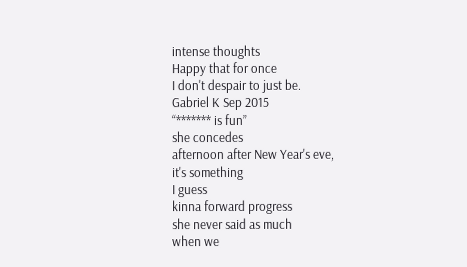intense thoughts
Happy that for once
I don't despair to just be.
Gabriel K Sep 2015
“******* is fun”
she concedes
afternoon after New Year's eve,
it's something
I guess
kinna forward progress
she never said as much
when we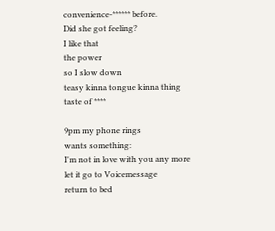convenience-****** before.
Did she got feeling?
I like that
the power
so I slow down
teasy kinna tongue kinna thing
taste of ****

9pm my phone rings
wants something:
I'm not in love with you any more
let it go to Voicemessage
return to bed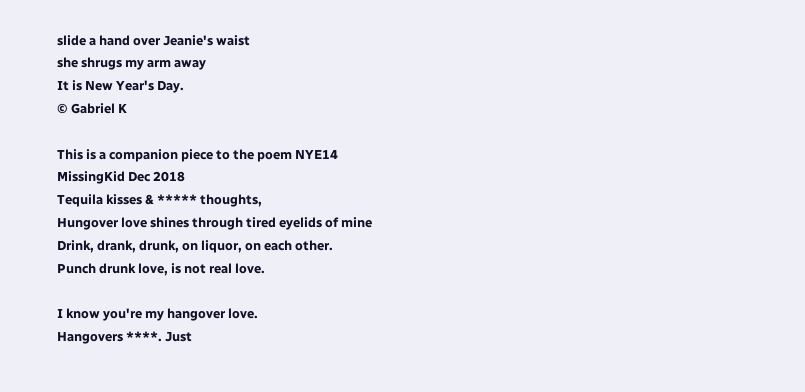slide a hand over Jeanie's waist
she shrugs my arm away
It is New Year's Day.
© Gabriel K

This is a companion piece to the poem NYE14
MissingKid Dec 2018
Tequila kisses & ***** thoughts,
Hungover love shines through tired eyelids of mine
Drink, drank, drunk, on liquor, on each other.
Punch drunk love, is not real love.

I know you're my hangover love.
Hangovers ****. Just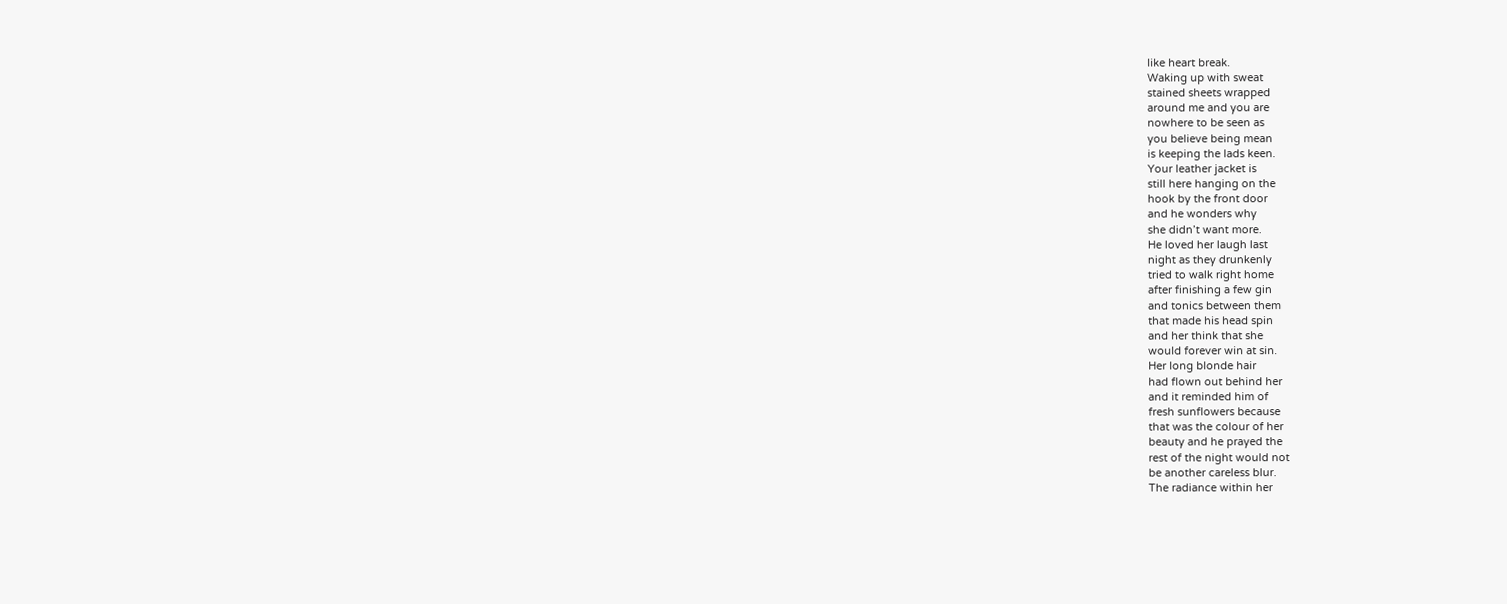like heart break.
Waking up with sweat
stained sheets wrapped
around me and you are
nowhere to be seen as
you believe being mean
is keeping the lads keen.
Your leather jacket is
still here hanging on the
hook by the front door
and he wonders why
she didn’t want more.
He loved her laugh last
night as they drunkenly
tried to walk right home
after finishing a few gin
and tonics between them
that made his head spin
and her think that she
would forever win at sin.
Her long blonde hair
had flown out behind her
and it reminded him of
fresh sunflowers because
that was the colour of her
beauty and he prayed the
rest of the night would not
be another careless blur.
The radiance within her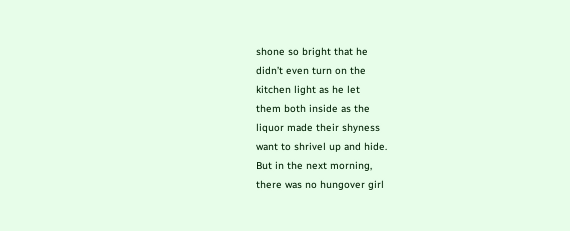shone so bright that he
didn’t even turn on the
kitchen light as he let
them both inside as the
liquor made their shyness
want to shrivel up and hide.
But in the next morning,
there was no hungover girl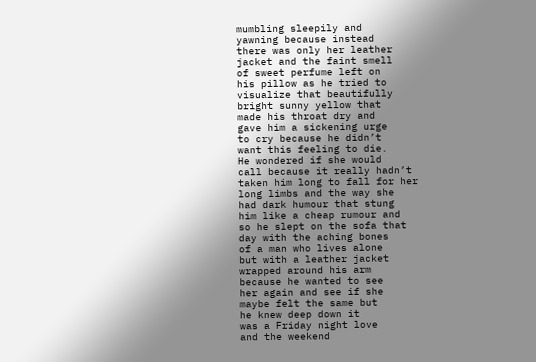mumbling sleepily and
yawning because instead
there was only her leather
jacket and the faint smell
of sweet perfume left on
his pillow as he tried to
visualize that beautifully
bright sunny yellow that
made his throat dry and
gave him a sickening urge
to cry because he didn’t
want this feeling to die.
He wondered if she would
call because it really hadn’t
taken him long to fall for her
long limbs and the way she
had dark humour that stung
him like a cheap rumour and
so he slept on the sofa that
day with the aching bones
of a man who lives alone
but with a leather jacket
wrapped around his arm
because he wanted to see
her again and see if she
maybe felt the same but
he knew deep down it
was a Friday night love
and the weekend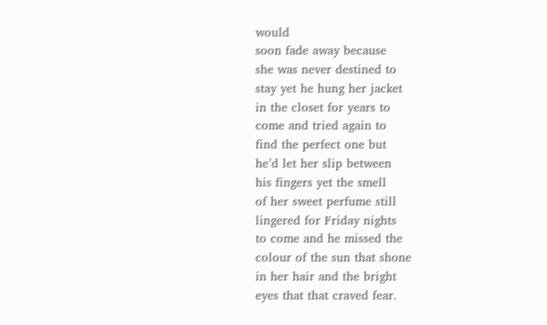would
soon fade away because
she was never destined to
stay yet he hung her jacket
in the closet for years to
come and tried again to
find the perfect one but
he’d let her slip between
his fingers yet the smell
of her sweet perfume still
lingered for Friday nights
to come and he missed the
colour of the sun that shone
in her hair and the bright
eyes that that craved fear.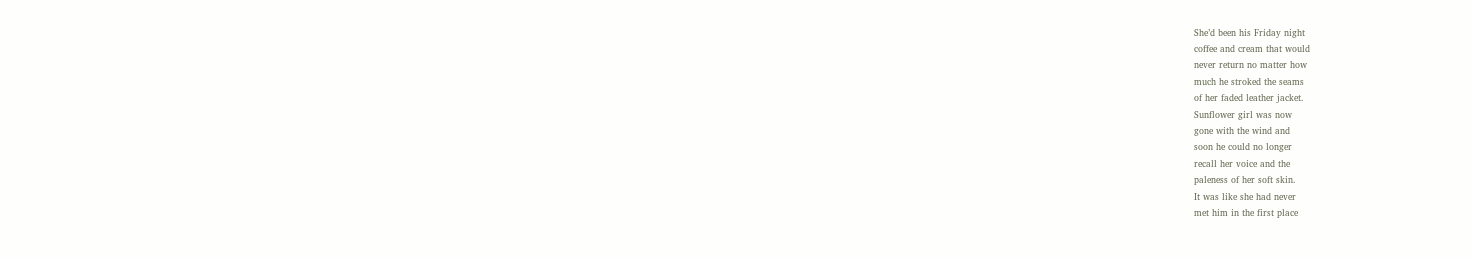She’d been his Friday night
coffee and cream that would
never return no matter how
much he stroked the seams
of her faded leather jacket.
Sunflower girl was now
gone with the wind and
soon he could no longer
recall her voice and the
paleness of her soft skin.
It was like she had never
met him in the first place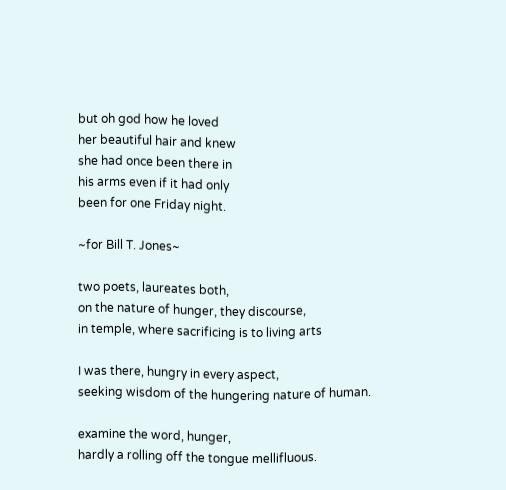but oh god how he loved
her beautiful hair and knew
she had once been there in
his arms even if it had only
been for one Friday night.

~for Bill T. Jones~

two poets, laureates both,
on the nature of hunger, they discourse,
in temple, where sacrificing is to living arts

I was there, hungry in every aspect,
seeking wisdom of the hungering nature of human.

examine the word, hunger,
hardly a rolling off the tongue mellifluous.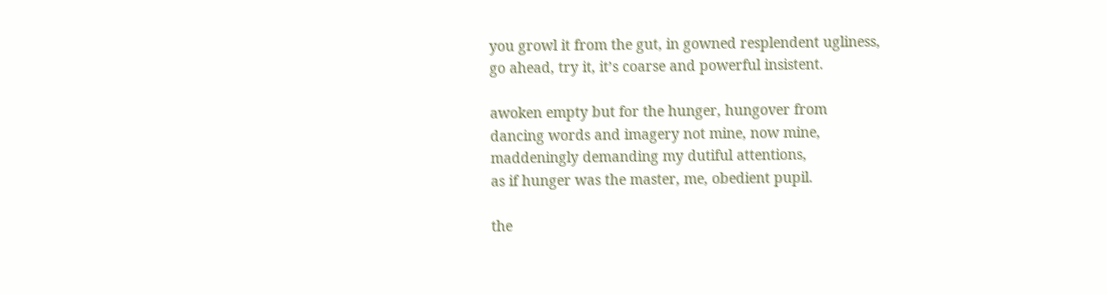you growl it from the gut, in gowned resplendent ugliness,
go ahead, try it, it’s coarse and powerful insistent.

awoken empty but for the hunger, hungover from
dancing words and imagery not mine, now mine,
maddeningly demanding my dutiful attentions,
as if hunger was the master, me, obedient pupil.

the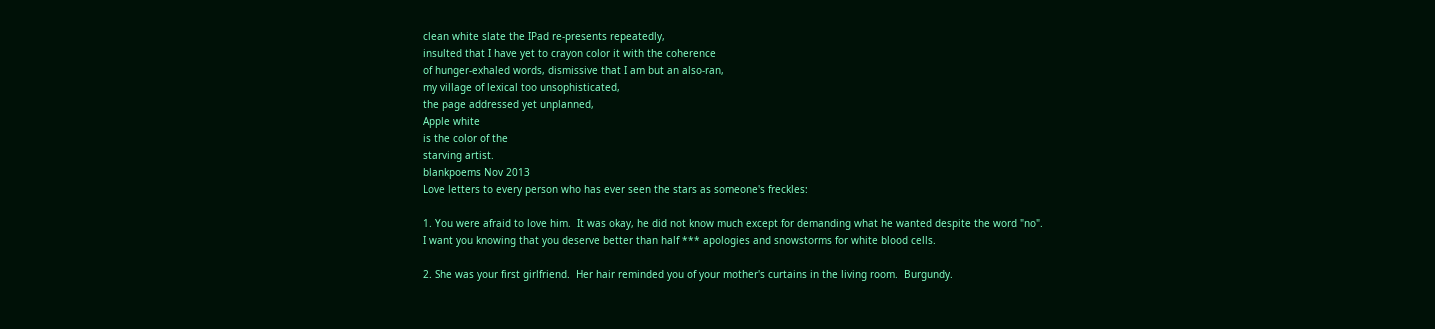clean white slate the IPad re-presents repeatedly,
insulted that I have yet to crayon color it with the coherence
of hunger-exhaled words, dismissive that I am but an also-ran,
my village of lexical too unsophisticated,
the page addressed yet unplanned,
Apple white
is the color of the
starving artist.
blankpoems Nov 2013
Love letters to every person who has ever seen the stars as someone's freckles:

1. You were afraid to love him.  It was okay, he did not know much except for demanding what he wanted despite the word "no".
I want you knowing that you deserve better than half *** apologies and snowstorms for white blood cells.

2. She was your first girlfriend.  Her hair reminded you of your mother's curtains in the living room.  Burgundy.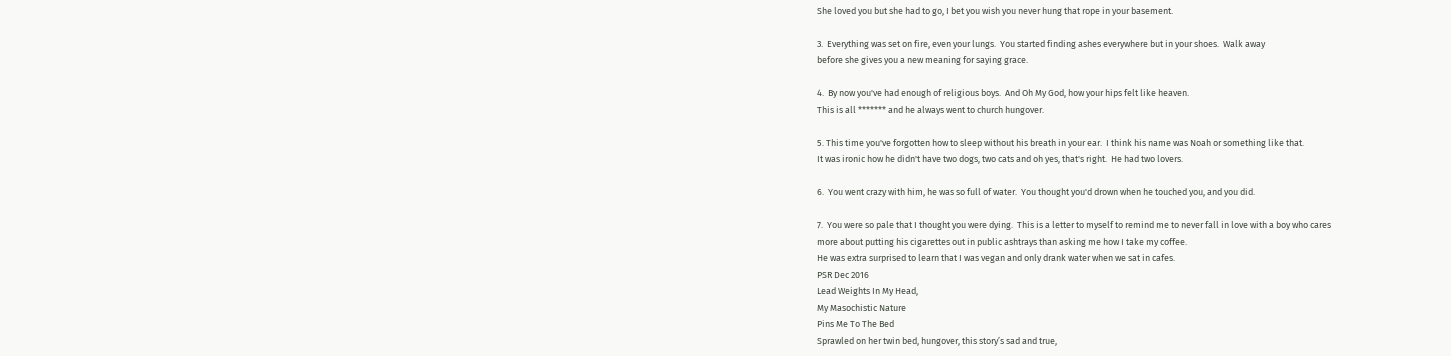She loved you but she had to go, I bet you wish you never hung that rope in your basement.

3.  Everything was set on fire, even your lungs.  You started finding ashes everywhere but in your shoes.  Walk away
before she gives you a new meaning for saying grace.

4.  By now you've had enough of religious boys.  And Oh My God, how your hips felt like heaven.
This is all ******* and he always went to church hungover.

5. This time you've forgotten how to sleep without his breath in your ear.  I think his name was Noah or something like that.
It was ironic how he didn't have two dogs, two cats and oh yes, that's right.  He had two lovers.

6.  You went crazy with him, he was so full of water.  You thought you'd drown when he touched you, and you did.

7.  You were so pale that I thought you were dying.  This is a letter to myself to remind me to never fall in love with a boy who cares
more about putting his cigarettes out in public ashtrays than asking me how I take my coffee.
He was extra surprised to learn that I was vegan and only drank water when we sat in cafes.
PSR Dec 2016
Lead Weights In My Head,
My Masochistic Nature
Pins Me To The Bed
Sprawled on her twin bed, hungover, this story’s sad and true,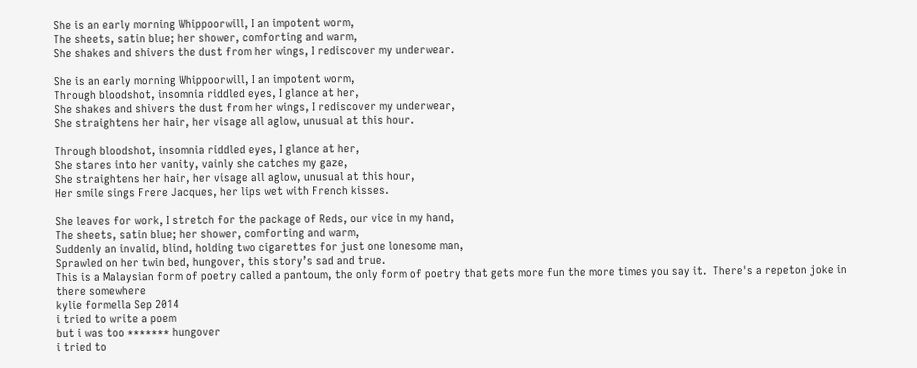She is an early morning Whippoorwill, I an impotent worm,
The sheets, satin blue; her shower, comforting and warm,
She shakes and shivers the dust from her wings, I rediscover my underwear.

She is an early morning Whippoorwill, I an impotent worm,
Through bloodshot, insomnia riddled eyes, I glance at her,
She shakes and shivers the dust from her wings, I rediscover my underwear,
She straightens her hair, her visage all aglow, unusual at this hour.

Through bloodshot, insomnia riddled eyes, I glance at her,
She stares into her vanity, vainly she catches my gaze,
She straightens her hair, her visage all aglow, unusual at this hour,
Her smile sings Frere Jacques, her lips wet with French kisses.

She leaves for work, I stretch for the package of Reds, our vice in my hand,
The sheets, satin blue; her shower, comforting and warm,
Suddenly an invalid, blind, holding two cigarettes for just one lonesome man,
Sprawled on her twin bed, hungover, this story’s sad and true.
This is a Malaysian form of poetry called a pantoum, the only form of poetry that gets more fun the more times you say it.  There's a repeton joke in there somewhere
kylie formella Sep 2014
i tried to write a poem
but i was too ******* hungover
i tried to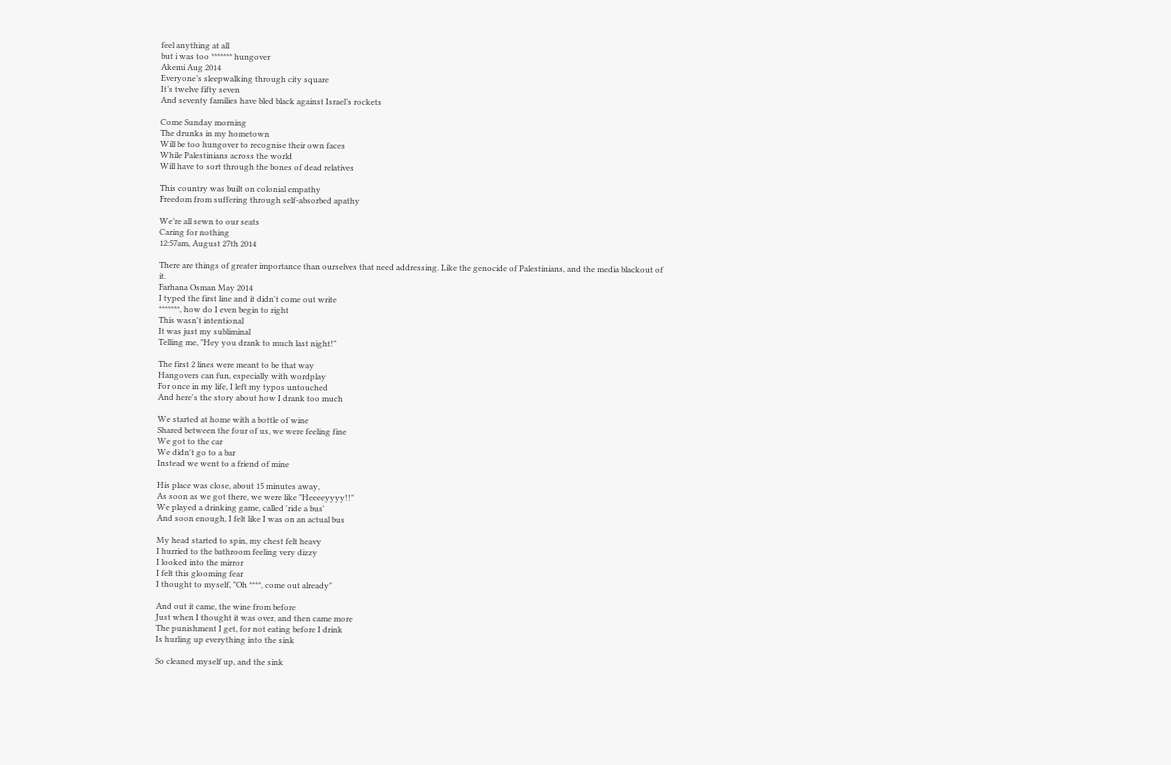feel anything at all
but i was too ******* hungover
Akemi Aug 2014
Everyone’s sleepwalking through city square
It’s twelve fifty seven
And seventy families have bled black against Israel’s rockets

Come Sunday morning
The drunks in my hometown
Will be too hungover to recognise their own faces
While Palestinians across the world
Will have to sort through the bones of dead relatives

This country was built on colonial empathy
Freedom from suffering through self-absorbed apathy

We’re all sewn to our seats
Caring for nothing
12:57am, August 27th 2014

There are things of greater importance than ourselves that need addressing. Like the genocide of Palestinians, and the media blackout of it.
Farhana Osman May 2014
I typed the first line and it didn't come out write
*******, how do I even begin to right
This wasn't intentional
It was just my subliminal
Telling me, "Hey you drank to much last night!"

The first 2 lines were meant to be that way
Hangovers can fun, especially with wordplay
For once in my life, I left my typos untouched
And here's the story about how I drank too much

We started at home with a bottle of wine
Shared between the four of us, we were feeling fine
We got to the car
We didn't go to a bar
Instead we went to a friend of mine

His place was close, about 15 minutes away,
As soon as we got there, we were like "Heeeeyyyy!!"
We played a drinking game, called 'ride a bus'
And soon enough, I felt like I was on an actual bus

My head started to spin, my chest felt heavy
I hurried to the bathroom feeling very dizzy
I looked into the mirror
I felt this glooming fear
I thought to myself, "Oh ****, come out already"

And out it came, the wine from before
Just when I thought it was over, and then came more
The punishment I get, for not eating before I drink
Is hurling up everything into the sink

So cleaned myself up, and the sink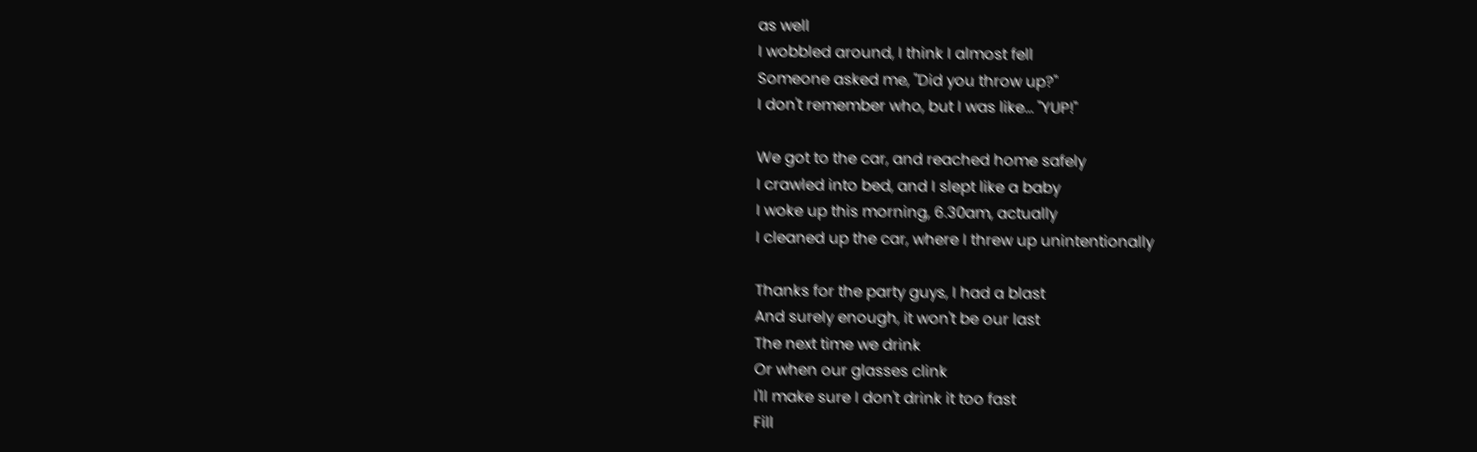as well
I wobbled around, I think I almost fell
Someone asked me, "Did you throw up?"
I don't remember who, but I was like... "YUP!"

We got to the car, and reached home safely
I crawled into bed, and I slept like a baby
I woke up this morning, 6.30am, actually
I cleaned up the car, where I threw up unintentionally

Thanks for the party guys, I had a blast
And surely enough, it won't be our last
The next time we drink
Or when our glasses clink
I'll make sure I don't drink it too fast
Fill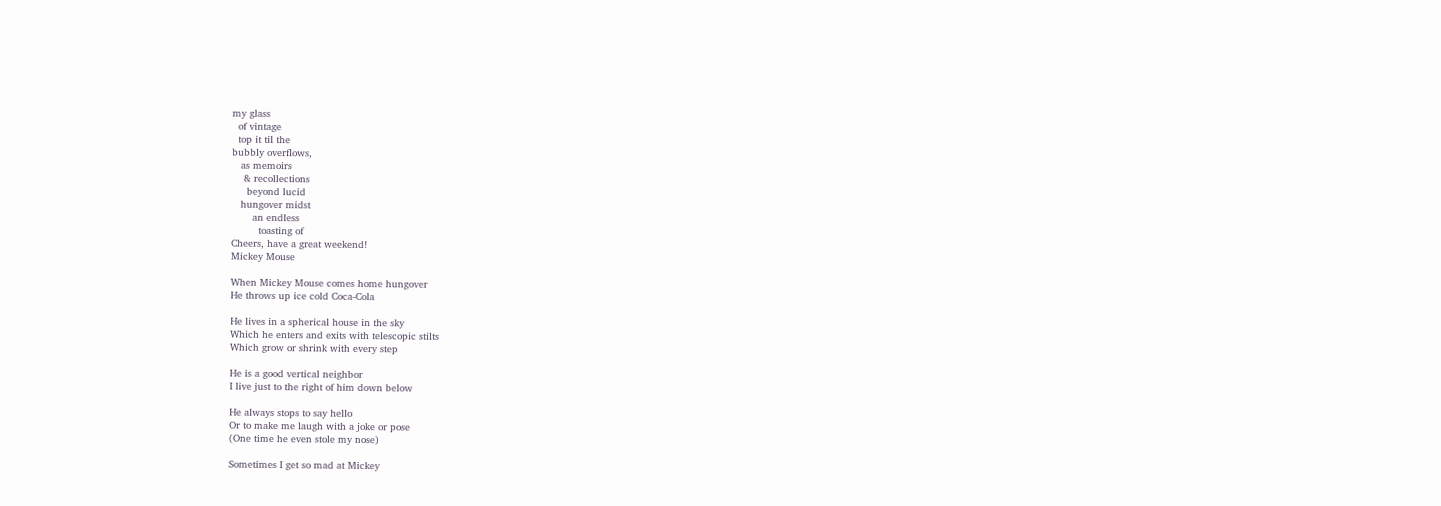my glass
  of vintage
  top it til the
bubbly overflows,
   as memoirs
    & recollections
     beyond lucid
   hungover midst
       an endless
         toasting of
Cheers, have a great weekend!
Mickey Mouse

When Mickey Mouse comes home hungover
He throws up ice cold Coca-Cola

He lives in a spherical house in the sky
Which he enters and exits with telescopic stilts
Which grow or shrink with every step

He is a good vertical neighbor
I live just to the right of him down below

He always stops to say hello
Or to make me laugh with a joke or pose
(One time he even stole my nose)

Sometimes I get so mad at Mickey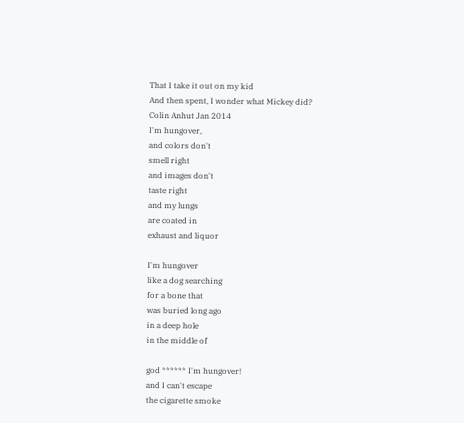That I take it out on my kid
And then spent, I wonder what Mickey did?
Colin Anhut Jan 2014
I'm hungover,
and colors don't
smell right
and images don't
taste right
and my lungs
are coated in
exhaust and liquor

I'm hungover
like a dog searching
for a bone that
was buried long ago
in a deep hole
in the middle of

god ****** I'm hungover!
and I can't escape
the cigarette smoke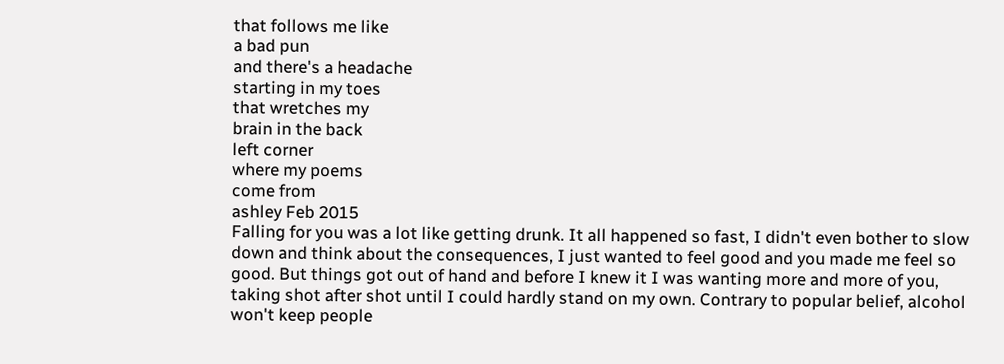that follows me like
a bad pun
and there's a headache
starting in my toes
that wretches my
brain in the back
left corner
where my poems
come from
ashley Feb 2015
Falling for you was a lot like getting drunk. It all happened so fast, I didn't even bother to slow down and think about the consequences, I just wanted to feel good and you made me feel so good. But things got out of hand and before I knew it I was wanting more and more of you, taking shot after shot until I could hardly stand on my own. Contrary to popular belief, alcohol won't keep people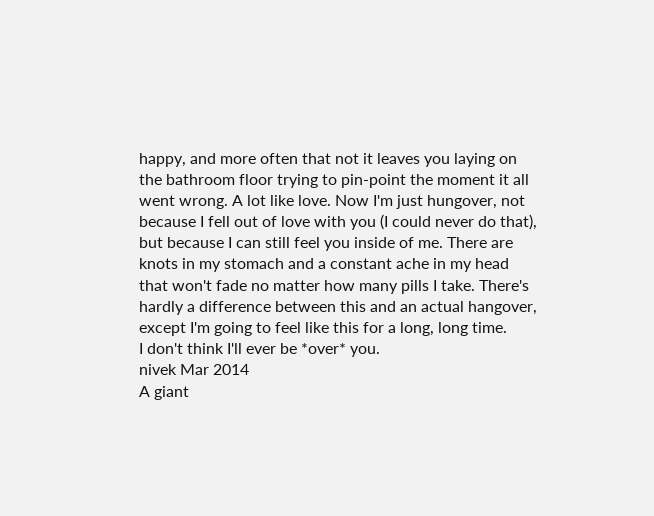happy, and more often that not it leaves you laying on the bathroom floor trying to pin-point the moment it all went wrong. A lot like love. Now I'm just hungover, not because I fell out of love with you (I could never do that), but because I can still feel you inside of me. There are knots in my stomach and a constant ache in my head that won't fade no matter how many pills I take. There's hardly a difference between this and an actual hangover, except I'm going to feel like this for a long, long time.
I don't think I'll ever be *over* you.
nivek Mar 2014
A giant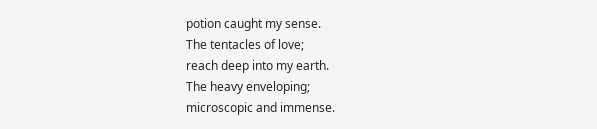potion caught my sense.
The tentacles of love;
reach deep into my earth.
The heavy enveloping;
microscopic and immense.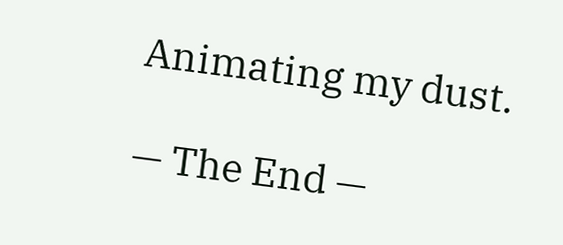Animating my dust.

— The End —